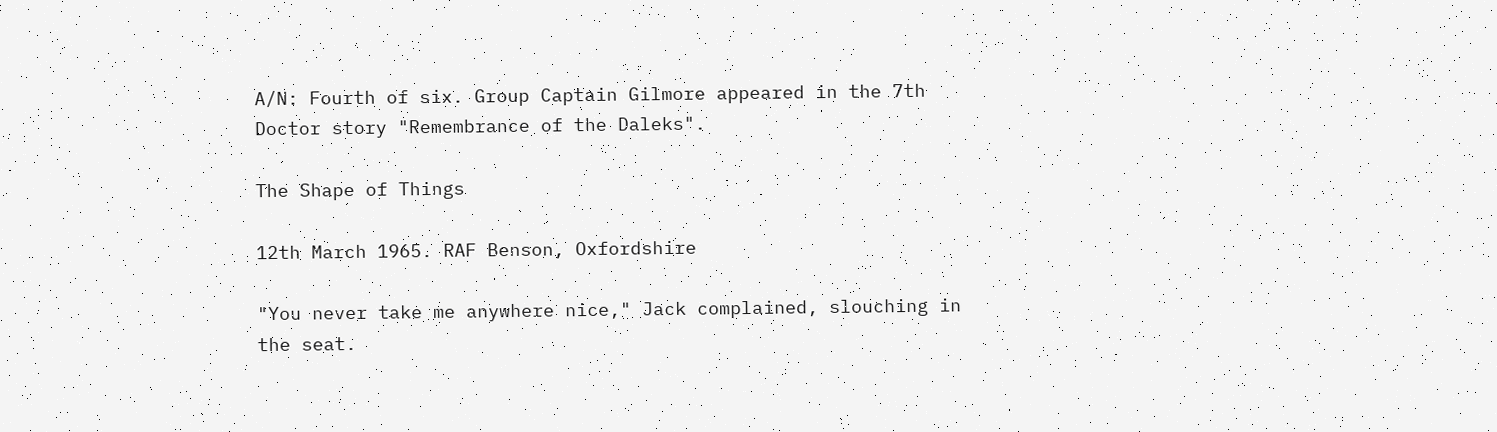A/N: Fourth of six. Group Captain Gilmore appeared in the 7th Doctor story "Remembrance of the Daleks".

The Shape of Things

12th March 1965. RAF Benson, Oxfordshire

"You never take me anywhere nice," Jack complained, slouching in the seat.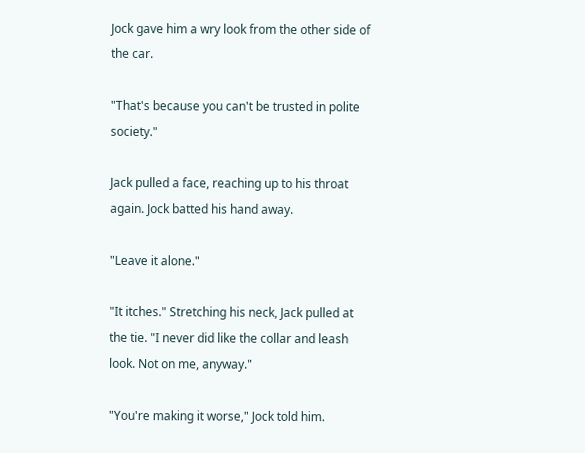Jock gave him a wry look from the other side of the car.

"That's because you can't be trusted in polite society."

Jack pulled a face, reaching up to his throat again. Jock batted his hand away.

"Leave it alone."

"It itches." Stretching his neck, Jack pulled at the tie. "I never did like the collar and leash look. Not on me, anyway."

"You're making it worse," Jock told him.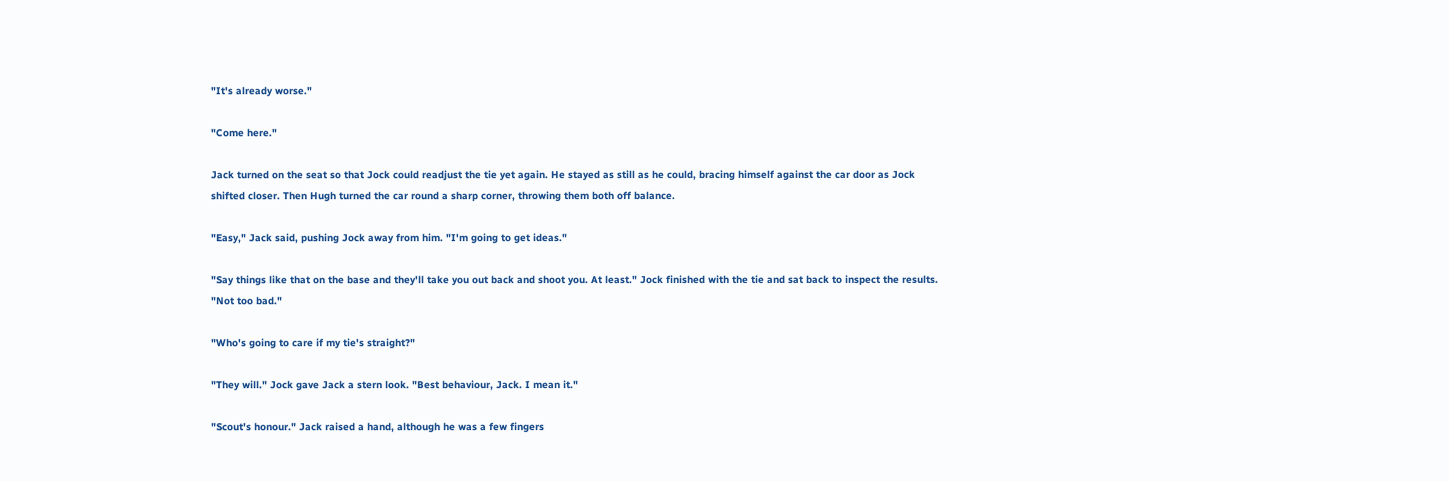"It's already worse."

"Come here."

Jack turned on the seat so that Jock could readjust the tie yet again. He stayed as still as he could, bracing himself against the car door as Jock shifted closer. Then Hugh turned the car round a sharp corner, throwing them both off balance.

"Easy," Jack said, pushing Jock away from him. "I'm going to get ideas."

"Say things like that on the base and they'll take you out back and shoot you. At least." Jock finished with the tie and sat back to inspect the results. "Not too bad."

"Who's going to care if my tie's straight?"

"They will." Jock gave Jack a stern look. "Best behaviour, Jack. I mean it."

"Scout's honour." Jack raised a hand, although he was a few fingers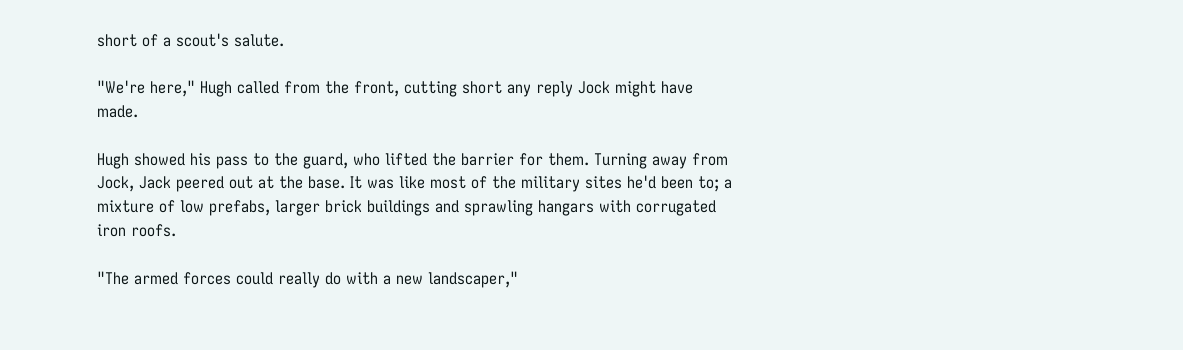short of a scout's salute.

"We're here," Hugh called from the front, cutting short any reply Jock might have made.

Hugh showed his pass to the guard, who lifted the barrier for them. Turning away from Jock, Jack peered out at the base. It was like most of the military sites he'd been to; a mixture of low prefabs, larger brick buildings and sprawling hangars with corrugated iron roofs.

"The armed forces could really do with a new landscaper,"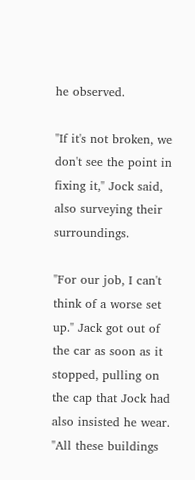he observed.

"If it's not broken, we don't see the point in fixing it," Jock said, also surveying their surroundings.

"For our job, I can't think of a worse set up." Jack got out of the car as soon as it stopped, pulling on the cap that Jock had also insisted he wear. "All these buildings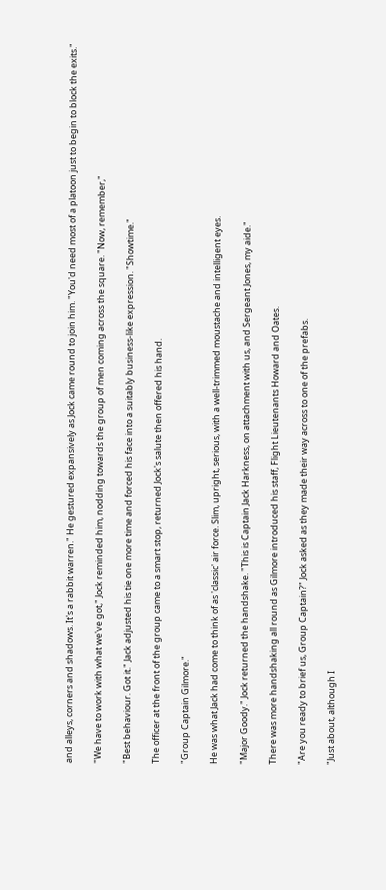and alleys, corners and shadows. It's a rabbit warren." He gestured expansively as Jock came round to join him. "You'd need most of a platoon just to begin to block the exits."

"We have to work with what we've got," Jock reminded him, nodding towards the group of men coming across the square. "Now, remember,"

"Best behaviour. Got it." Jack adjusted his tie one more time and forced his face into a suitably business-like expression. "Showtime."

The officer at the front of the group came to a smart stop, returned Jock's salute then offered his hand.

"Group Captain Gilmore."

He was what Jack had come to think of as 'classic' air force. Slim, upright, serious, with a well-trimmed moustache and intelligent eyes.

"Major Goody." Jock returned the handshake. "This is Captain Jack Harkness, on attachment with us, and Sergeant Jones, my aide."

There was more handshaking all round as Gilmore introduced his staff, Flight Lieutenants Howard and Oates.

"Are you ready to brief us, Group Captain?" Jock asked as they made their way across to one of the prefabs.

"Just about, although I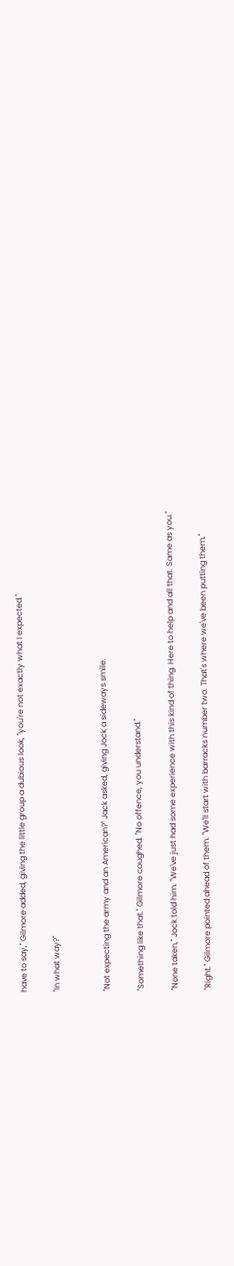have to say," Gilmore added, giving the little group a dubious look, "you're not exactly what I expected."

"In what way?"


"Not expecting the army and an American?" Jack asked, giving Jock a sideways smile.

"Something like that." Gilmore coughed. "No offence, you understand."

"None taken," Jock told him. "We've just had some experience with this kind of thing. Here to help and all that. Same as you."

"Right." Gilmore pointed ahead of them. "We'll start with barracks number two. That's where we've been putting them."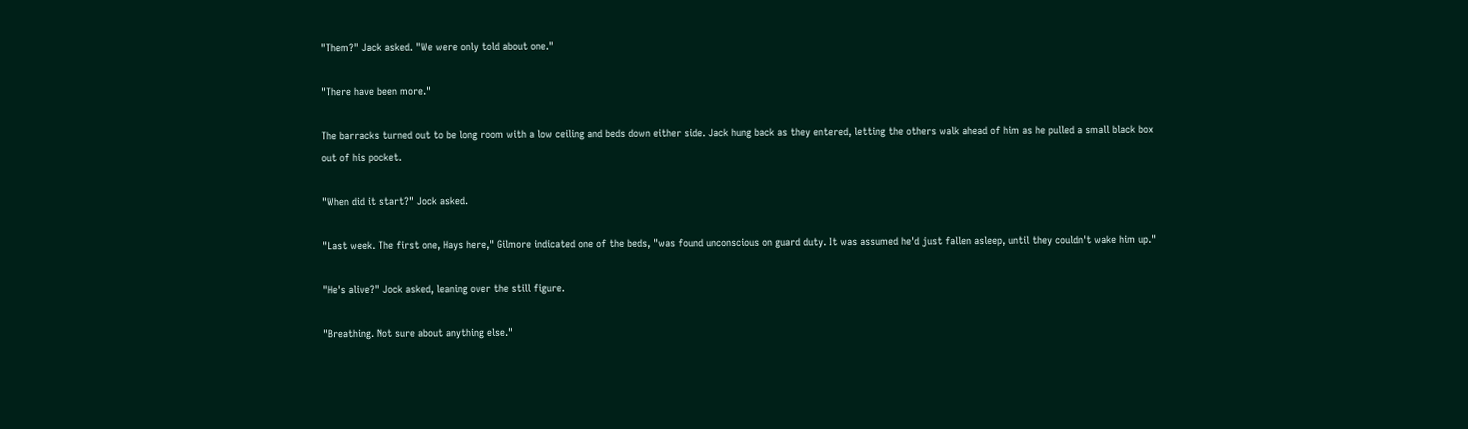"Them?" Jack asked. "We were only told about one."

"There have been more."

The barracks turned out to be long room with a low ceiling and beds down either side. Jack hung back as they entered, letting the others walk ahead of him as he pulled a small black box out of his pocket.

"When did it start?" Jock asked.

"Last week. The first one, Hays here," Gilmore indicated one of the beds, "was found unconscious on guard duty. It was assumed he'd just fallen asleep, until they couldn't wake him up."

"He's alive?" Jock asked, leaning over the still figure.

"Breathing. Not sure about anything else."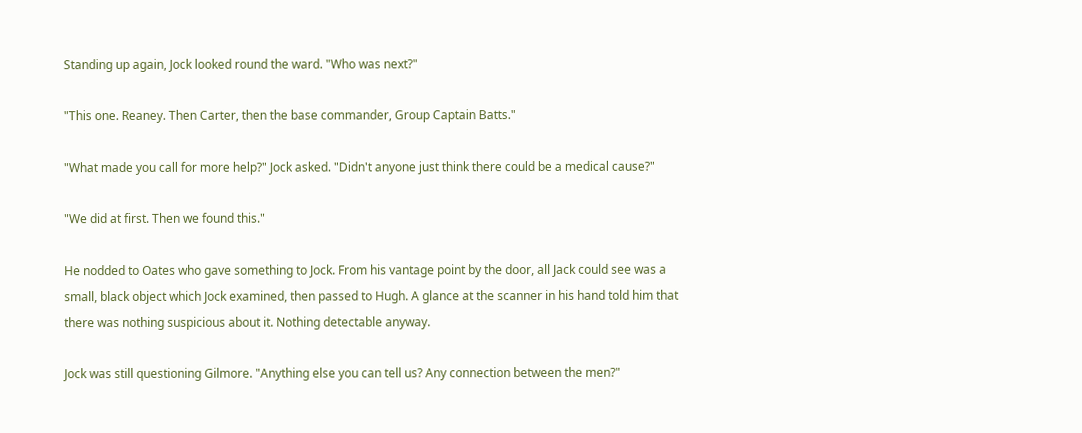Standing up again, Jock looked round the ward. "Who was next?"

"This one. Reaney. Then Carter, then the base commander, Group Captain Batts."

"What made you call for more help?" Jock asked. "Didn't anyone just think there could be a medical cause?"

"We did at first. Then we found this."

He nodded to Oates who gave something to Jock. From his vantage point by the door, all Jack could see was a small, black object which Jock examined, then passed to Hugh. A glance at the scanner in his hand told him that there was nothing suspicious about it. Nothing detectable anyway.

Jock was still questioning Gilmore. "Anything else you can tell us? Any connection between the men?"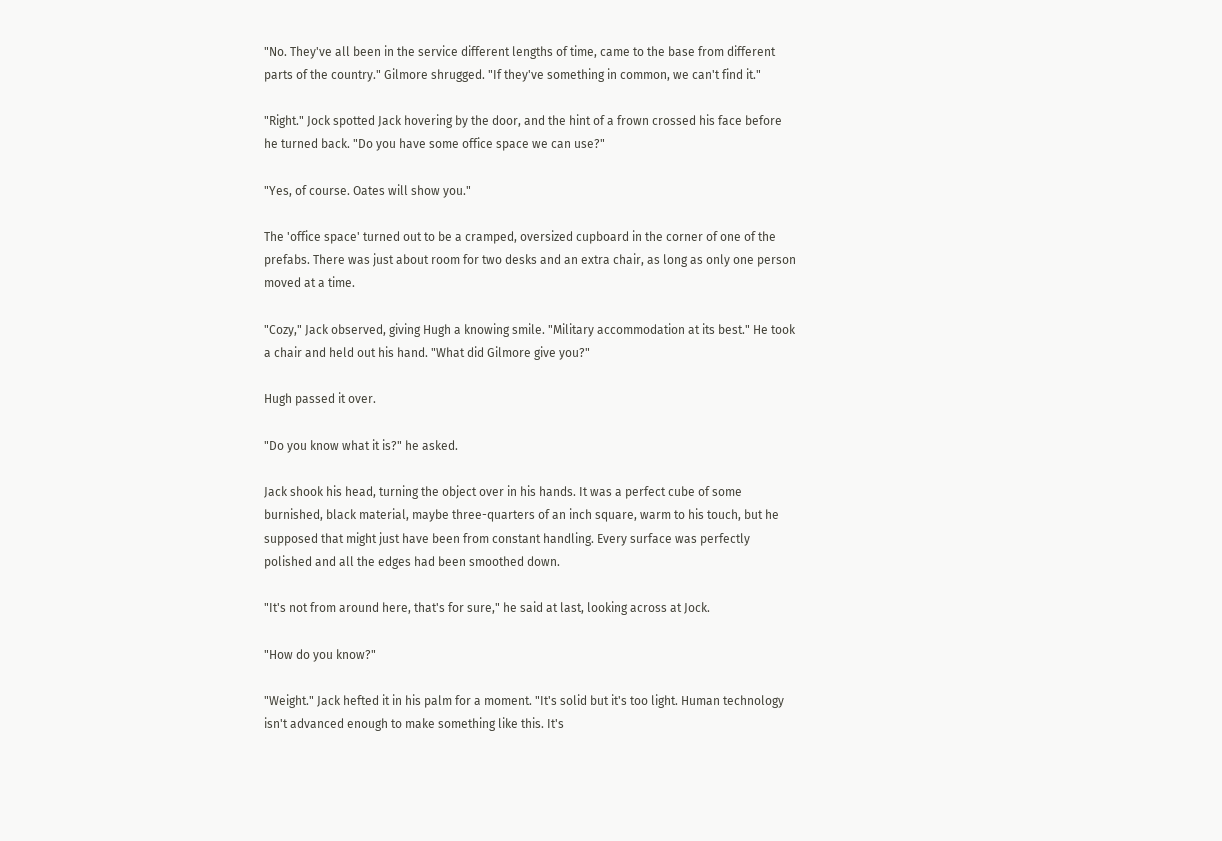"No. They've all been in the service different lengths of time, came to the base from different parts of the country." Gilmore shrugged. "If they've something in common, we can't find it."

"Right." Jock spotted Jack hovering by the door, and the hint of a frown crossed his face before he turned back. "Do you have some office space we can use?"

"Yes, of course. Oates will show you."

The 'office space' turned out to be a cramped, oversized cupboard in the corner of one of the prefabs. There was just about room for two desks and an extra chair, as long as only one person moved at a time.

"Cozy," Jack observed, giving Hugh a knowing smile. "Military accommodation at its best." He took a chair and held out his hand. "What did Gilmore give you?"

Hugh passed it over.

"Do you know what it is?" he asked.

Jack shook his head, turning the object over in his hands. It was a perfect cube of some burnished, black material, maybe three-quarters of an inch square, warm to his touch, but he supposed that might just have been from constant handling. Every surface was perfectly polished and all the edges had been smoothed down.

"It's not from around here, that's for sure," he said at last, looking across at Jock.

"How do you know?"

"Weight." Jack hefted it in his palm for a moment. "It's solid but it's too light. Human technology isn't advanced enough to make something like this. It's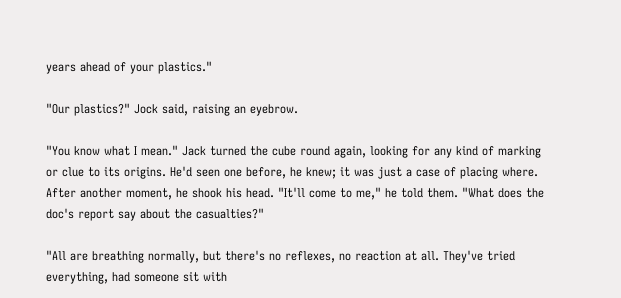years ahead of your plastics."

"Our plastics?" Jock said, raising an eyebrow.

"You know what I mean." Jack turned the cube round again, looking for any kind of marking or clue to its origins. He'd seen one before, he knew; it was just a case of placing where. After another moment, he shook his head. "It'll come to me," he told them. "What does the doc's report say about the casualties?"

"All are breathing normally, but there's no reflexes, no reaction at all. They've tried everything, had someone sit with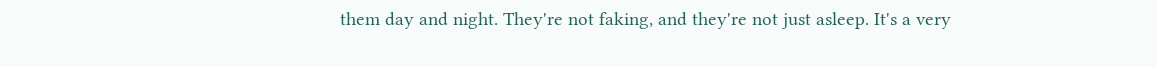them day and night. They're not faking, and they're not just asleep. It's a very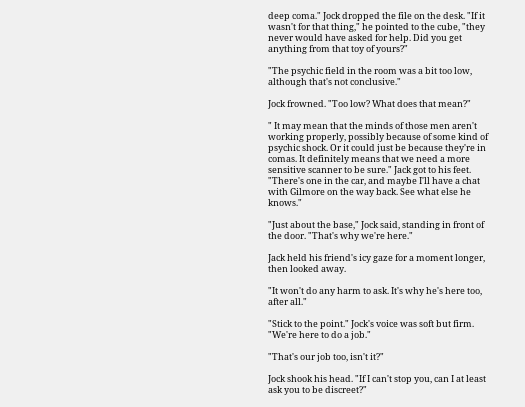deep coma." Jock dropped the file on the desk. "If it wasn't for that thing," he pointed to the cube, "they never would have asked for help. Did you get anything from that toy of yours?"

"The psychic field in the room was a bit too low, although that's not conclusive."

Jock frowned. "Too low? What does that mean?"

" It may mean that the minds of those men aren't working properly, possibly because of some kind of psychic shock. Or it could just be because they're in comas. It definitely means that we need a more sensitive scanner to be sure." Jack got to his feet. "There's one in the car, and maybe I'll have a chat with Gilmore on the way back. See what else he knows."

"Just about the base," Jock said, standing in front of the door. "That's why we're here."

Jack held his friend's icy gaze for a moment longer, then looked away.

"It won't do any harm to ask. It's why he's here too, after all."

"Stick to the point." Jock's voice was soft but firm. "We're here to do a job."

"That's our job too, isn't it?"

Jock shook his head. "If I can't stop you, can I at least ask you to be discreet?"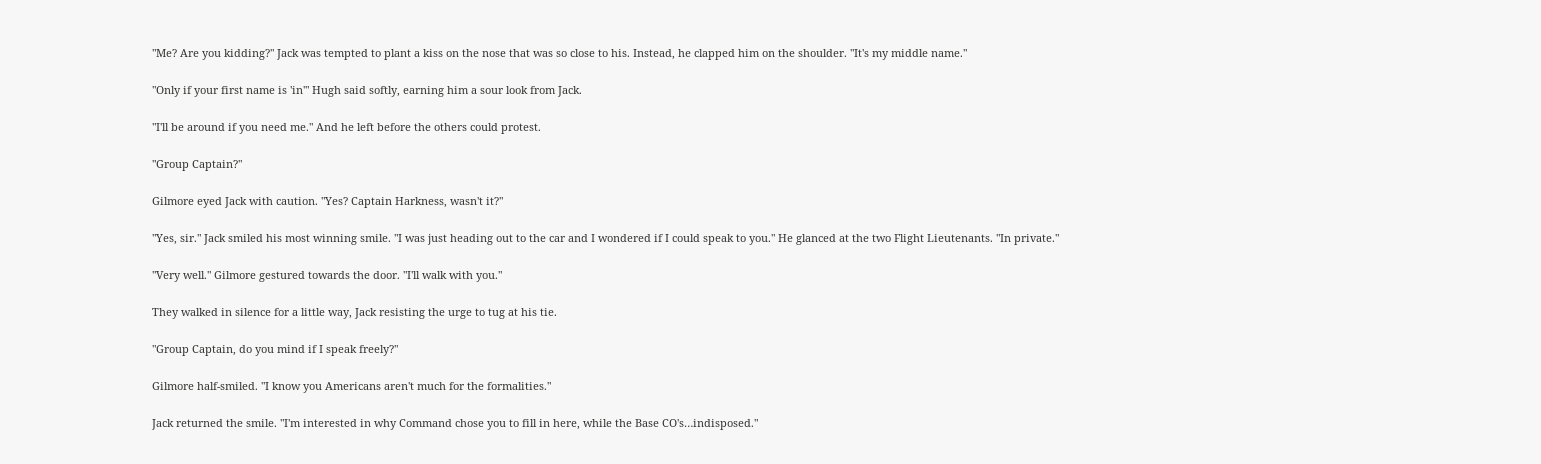"Me? Are you kidding?" Jack was tempted to plant a kiss on the nose that was so close to his. Instead, he clapped him on the shoulder. "It's my middle name."

"Only if your first name is 'in'" Hugh said softly, earning him a sour look from Jack.

"I'll be around if you need me." And he left before the others could protest.

"Group Captain?"

Gilmore eyed Jack with caution. "Yes? Captain Harkness, wasn't it?"

"Yes, sir." Jack smiled his most winning smile. "I was just heading out to the car and I wondered if I could speak to you." He glanced at the two Flight Lieutenants. "In private."

"Very well." Gilmore gestured towards the door. "I'll walk with you."

They walked in silence for a little way, Jack resisting the urge to tug at his tie.

"Group Captain, do you mind if I speak freely?"

Gilmore half-smiled. "I know you Americans aren't much for the formalities."

Jack returned the smile. "I'm interested in why Command chose you to fill in here, while the Base CO's…indisposed."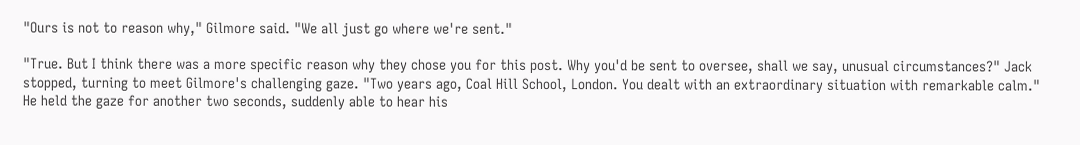"Ours is not to reason why," Gilmore said. "We all just go where we're sent."

"True. But I think there was a more specific reason why they chose you for this post. Why you'd be sent to oversee, shall we say, unusual circumstances?" Jack stopped, turning to meet Gilmore's challenging gaze. "Two years ago, Coal Hill School, London. You dealt with an extraordinary situation with remarkable calm." He held the gaze for another two seconds, suddenly able to hear his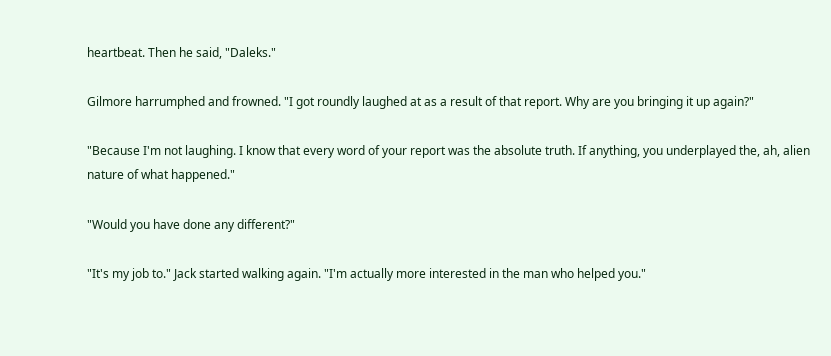heartbeat. Then he said, "Daleks."

Gilmore harrumphed and frowned. "I got roundly laughed at as a result of that report. Why are you bringing it up again?"

"Because I'm not laughing. I know that every word of your report was the absolute truth. If anything, you underplayed the, ah, alien nature of what happened."

"Would you have done any different?"

"It's my job to." Jack started walking again. "I'm actually more interested in the man who helped you."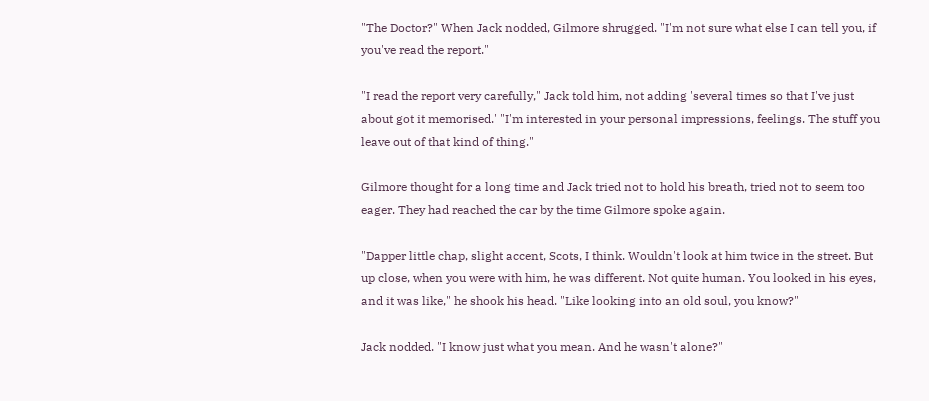"The Doctor?" When Jack nodded, Gilmore shrugged. "I'm not sure what else I can tell you, if you've read the report."

"I read the report very carefully," Jack told him, not adding 'several times so that I've just about got it memorised.' "I'm interested in your personal impressions, feelings. The stuff you leave out of that kind of thing."

Gilmore thought for a long time and Jack tried not to hold his breath, tried not to seem too eager. They had reached the car by the time Gilmore spoke again.

"Dapper little chap, slight accent, Scots, I think. Wouldn't look at him twice in the street. But up close, when you were with him, he was different. Not quite human. You looked in his eyes, and it was like," he shook his head. "Like looking into an old soul, you know?"

Jack nodded. "I know just what you mean. And he wasn't alone?"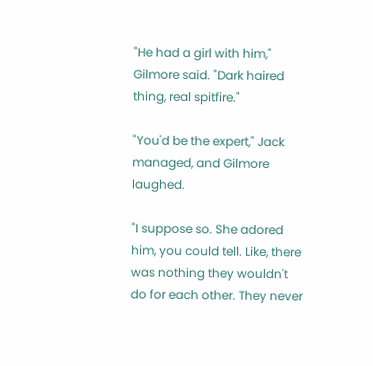"He had a girl with him," Gilmore said. "Dark haired thing, real spitfire."

"You'd be the expert," Jack managed, and Gilmore laughed.

"I suppose so. She adored him, you could tell. Like, there was nothing they wouldn't do for each other. They never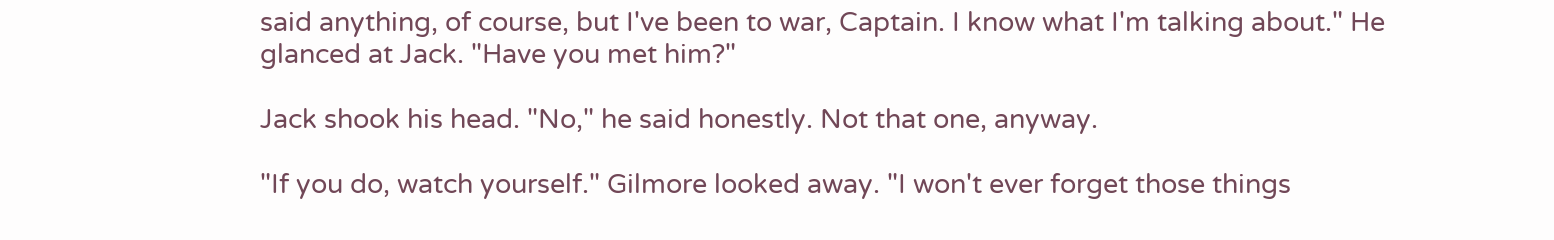said anything, of course, but I've been to war, Captain. I know what I'm talking about." He glanced at Jack. "Have you met him?"

Jack shook his head. "No," he said honestly. Not that one, anyway.

"If you do, watch yourself." Gilmore looked away. "I won't ever forget those things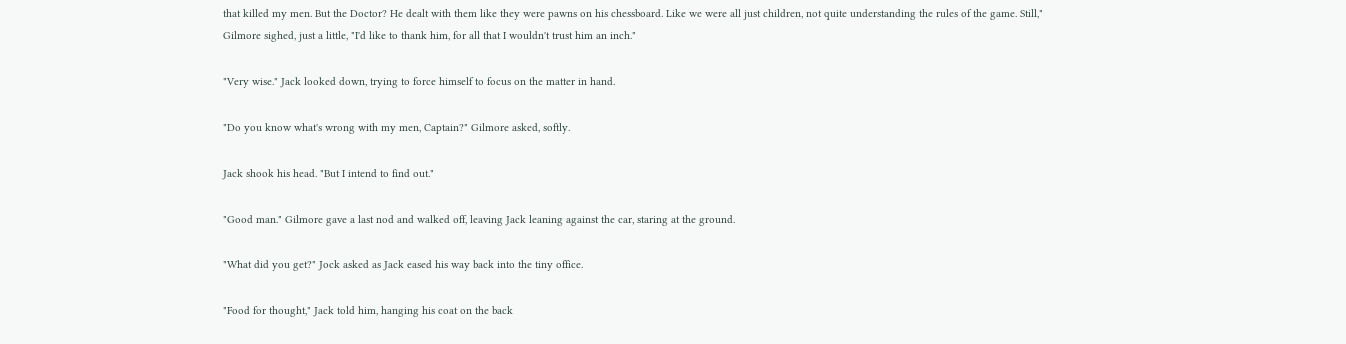that killed my men. But the Doctor? He dealt with them like they were pawns on his chessboard. Like we were all just children, not quite understanding the rules of the game. Still," Gilmore sighed, just a little, "I'd like to thank him, for all that I wouldn't trust him an inch."

"Very wise." Jack looked down, trying to force himself to focus on the matter in hand.

"Do you know what's wrong with my men, Captain?" Gilmore asked, softly.

Jack shook his head. "But I intend to find out."

"Good man." Gilmore gave a last nod and walked off, leaving Jack leaning against the car, staring at the ground.

"What did you get?" Jock asked as Jack eased his way back into the tiny office.

"Food for thought," Jack told him, hanging his coat on the back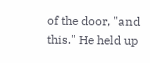of the door, "and this." He held up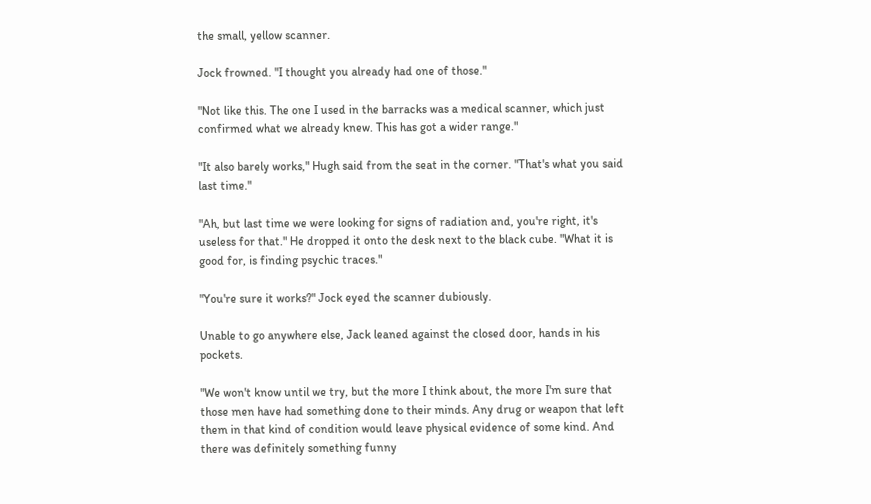the small, yellow scanner.

Jock frowned. "I thought you already had one of those."

"Not like this. The one I used in the barracks was a medical scanner, which just confirmed what we already knew. This has got a wider range."

"It also barely works," Hugh said from the seat in the corner. "That's what you said last time."

"Ah, but last time we were looking for signs of radiation and, you're right, it's useless for that." He dropped it onto the desk next to the black cube. "What it is good for, is finding psychic traces."

"You're sure it works?" Jock eyed the scanner dubiously.

Unable to go anywhere else, Jack leaned against the closed door, hands in his pockets.

"We won't know until we try, but the more I think about, the more I'm sure that those men have had something done to their minds. Any drug or weapon that left them in that kind of condition would leave physical evidence of some kind. And there was definitely something funny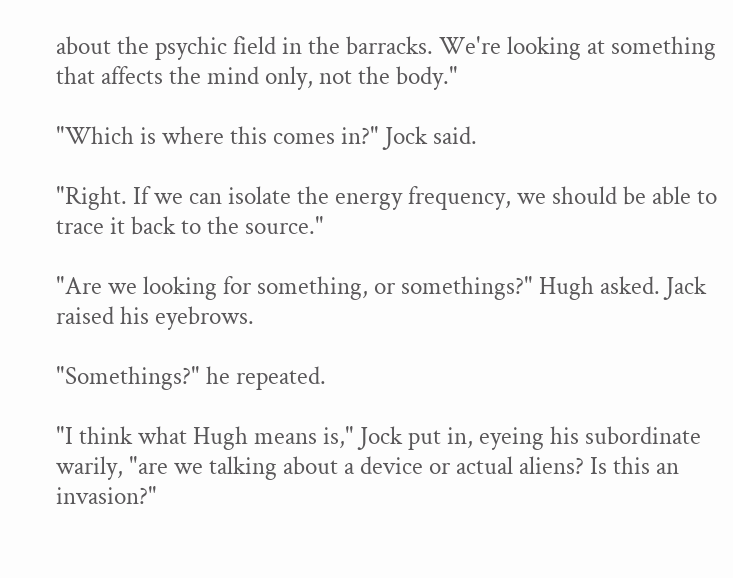about the psychic field in the barracks. We're looking at something that affects the mind only, not the body."

"Which is where this comes in?" Jock said.

"Right. If we can isolate the energy frequency, we should be able to trace it back to the source."

"Are we looking for something, or somethings?" Hugh asked. Jack raised his eyebrows.

"Somethings?" he repeated.

"I think what Hugh means is," Jock put in, eyeing his subordinate warily, "are we talking about a device or actual aliens? Is this an invasion?"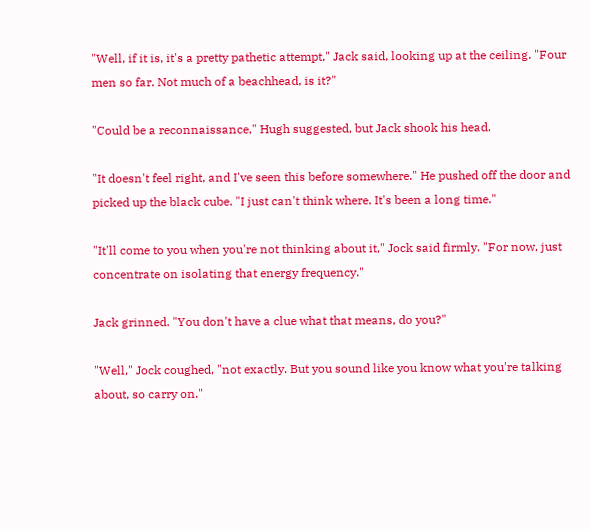"Well, if it is, it's a pretty pathetic attempt," Jack said, looking up at the ceiling. "Four men so far. Not much of a beachhead, is it?"

"Could be a reconnaissance," Hugh suggested, but Jack shook his head.

"It doesn't feel right, and I've seen this before somewhere." He pushed off the door and picked up the black cube. "I just can't think where. It's been a long time."

"It'll come to you when you're not thinking about it," Jock said firmly. "For now, just concentrate on isolating that energy frequency."

Jack grinned. "You don't have a clue what that means, do you?"

"Well," Jock coughed, "not exactly. But you sound like you know what you're talking about, so carry on."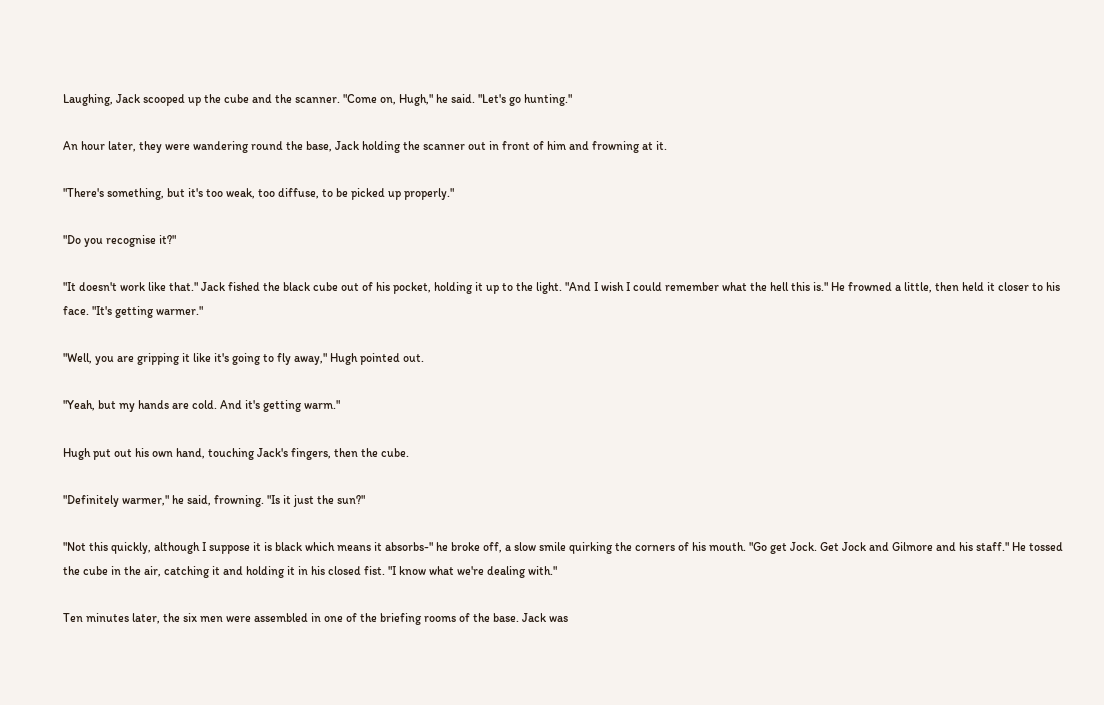Laughing, Jack scooped up the cube and the scanner. "Come on, Hugh," he said. "Let's go hunting."

An hour later, they were wandering round the base, Jack holding the scanner out in front of him and frowning at it.

"There's something, but it's too weak, too diffuse, to be picked up properly."

"Do you recognise it?"

"It doesn't work like that." Jack fished the black cube out of his pocket, holding it up to the light. "And I wish I could remember what the hell this is." He frowned a little, then held it closer to his face. "It's getting warmer."

"Well, you are gripping it like it's going to fly away," Hugh pointed out.

"Yeah, but my hands are cold. And it's getting warm."

Hugh put out his own hand, touching Jack's fingers, then the cube.

"Definitely warmer," he said, frowning. "Is it just the sun?"

"Not this quickly, although I suppose it is black which means it absorbs-" he broke off, a slow smile quirking the corners of his mouth. "Go get Jock. Get Jock and Gilmore and his staff." He tossed the cube in the air, catching it and holding it in his closed fist. "I know what we're dealing with."

Ten minutes later, the six men were assembled in one of the briefing rooms of the base. Jack was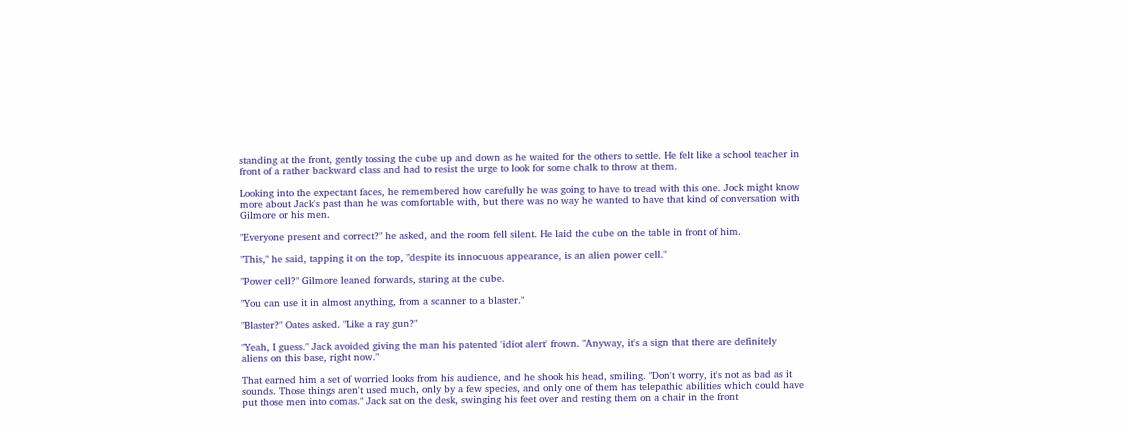standing at the front, gently tossing the cube up and down as he waited for the others to settle. He felt like a school teacher in front of a rather backward class and had to resist the urge to look for some chalk to throw at them.

Looking into the expectant faces, he remembered how carefully he was going to have to tread with this one. Jock might know more about Jack's past than he was comfortable with, but there was no way he wanted to have that kind of conversation with Gilmore or his men.

"Everyone present and correct?" he asked, and the room fell silent. He laid the cube on the table in front of him.

"This," he said, tapping it on the top, "despite its innocuous appearance, is an alien power cell."

"Power cell?" Gilmore leaned forwards, staring at the cube.

"You can use it in almost anything, from a scanner to a blaster."

"Blaster?" Oates asked. "Like a ray gun?"

"Yeah, I guess." Jack avoided giving the man his patented 'idiot alert' frown. "Anyway, it's a sign that there are definitely aliens on this base, right now."

That earned him a set of worried looks from his audience, and he shook his head, smiling. "Don't worry, it's not as bad as it sounds. Those things aren't used much, only by a few species, and only one of them has telepathic abilities which could have put those men into comas." Jack sat on the desk, swinging his feet over and resting them on a chair in the front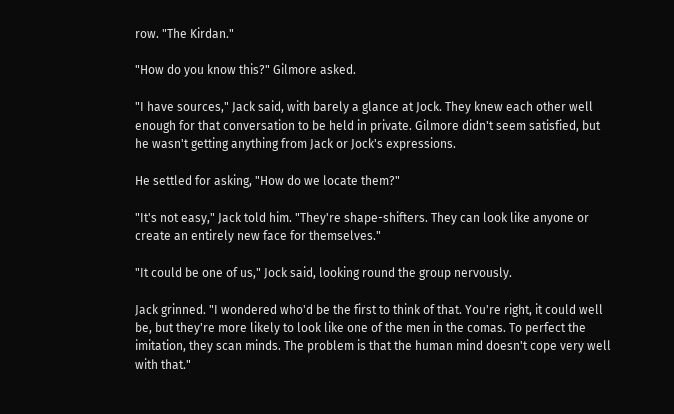row. "The Kirdan."

"How do you know this?" Gilmore asked.

"I have sources," Jack said, with barely a glance at Jock. They knew each other well enough for that conversation to be held in private. Gilmore didn't seem satisfied, but he wasn't getting anything from Jack or Jock's expressions.

He settled for asking, "How do we locate them?"

"It's not easy," Jack told him. "They're shape-shifters. They can look like anyone or create an entirely new face for themselves."

"It could be one of us," Jock said, looking round the group nervously.

Jack grinned. "I wondered who'd be the first to think of that. You're right, it could well be, but they're more likely to look like one of the men in the comas. To perfect the imitation, they scan minds. The problem is that the human mind doesn't cope very well with that."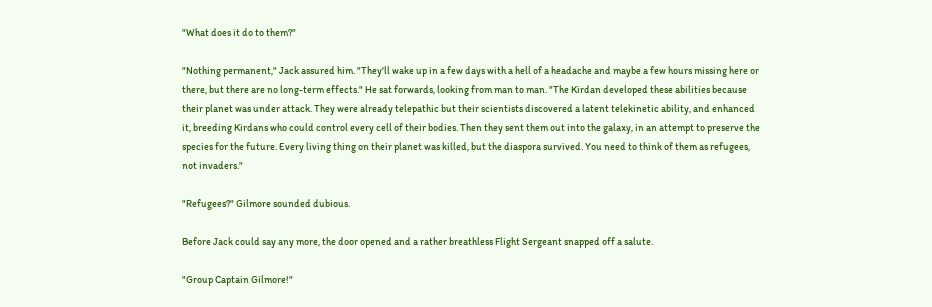"What does it do to them?"

"Nothing permanent," Jack assured him. "They'll wake up in a few days with a hell of a headache and maybe a few hours missing here or there, but there are no long-term effects." He sat forwards, looking from man to man. "The Kirdan developed these abilities because their planet was under attack. They were already telepathic but their scientists discovered a latent telekinetic ability, and enhanced it, breeding Kirdans who could control every cell of their bodies. Then they sent them out into the galaxy, in an attempt to preserve the species for the future. Every living thing on their planet was killed, but the diaspora survived. You need to think of them as refugees, not invaders."

"Refugees?" Gilmore sounded dubious.

Before Jack could say any more, the door opened and a rather breathless Flight Sergeant snapped off a salute.

"Group Captain Gilmore!"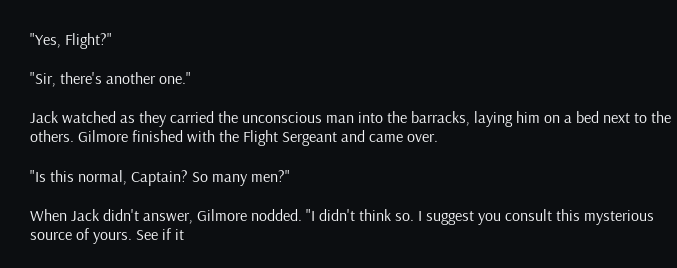"Yes, Flight?"

"Sir, there's another one."

Jack watched as they carried the unconscious man into the barracks, laying him on a bed next to the others. Gilmore finished with the Flight Sergeant and came over.

"Is this normal, Captain? So many men?"

When Jack didn't answer, Gilmore nodded. "I didn't think so. I suggest you consult this mysterious source of yours. See if it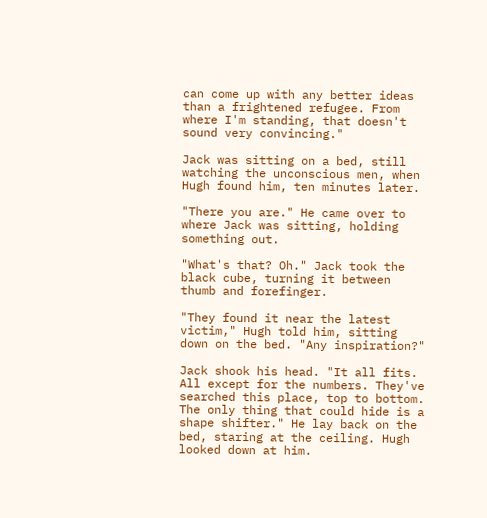can come up with any better ideas than a frightened refugee. From where I'm standing, that doesn't sound very convincing."

Jack was sitting on a bed, still watching the unconscious men, when Hugh found him, ten minutes later.

"There you are." He came over to where Jack was sitting, holding something out.

"What's that? Oh." Jack took the black cube, turning it between thumb and forefinger.

"They found it near the latest victim," Hugh told him, sitting down on the bed. "Any inspiration?"

Jack shook his head. "It all fits. All except for the numbers. They've searched this place, top to bottom. The only thing that could hide is a shape shifter." He lay back on the bed, staring at the ceiling. Hugh looked down at him.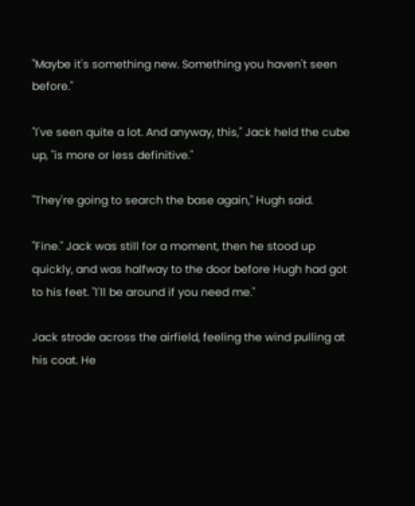"Maybe it's something new. Something you haven't seen before."

"I've seen quite a lot. And anyway, this," Jack held the cube up, "is more or less definitive."

"They're going to search the base again," Hugh said.

"Fine." Jack was still for a moment, then he stood up quickly, and was halfway to the door before Hugh had got to his feet. "I'll be around if you need me."

Jack strode across the airfield, feeling the wind pulling at his coat. He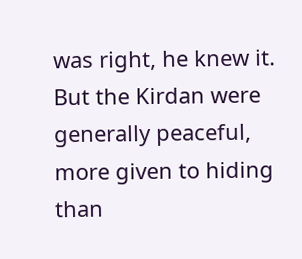was right, he knew it. But the Kirdan were generally peaceful, more given to hiding than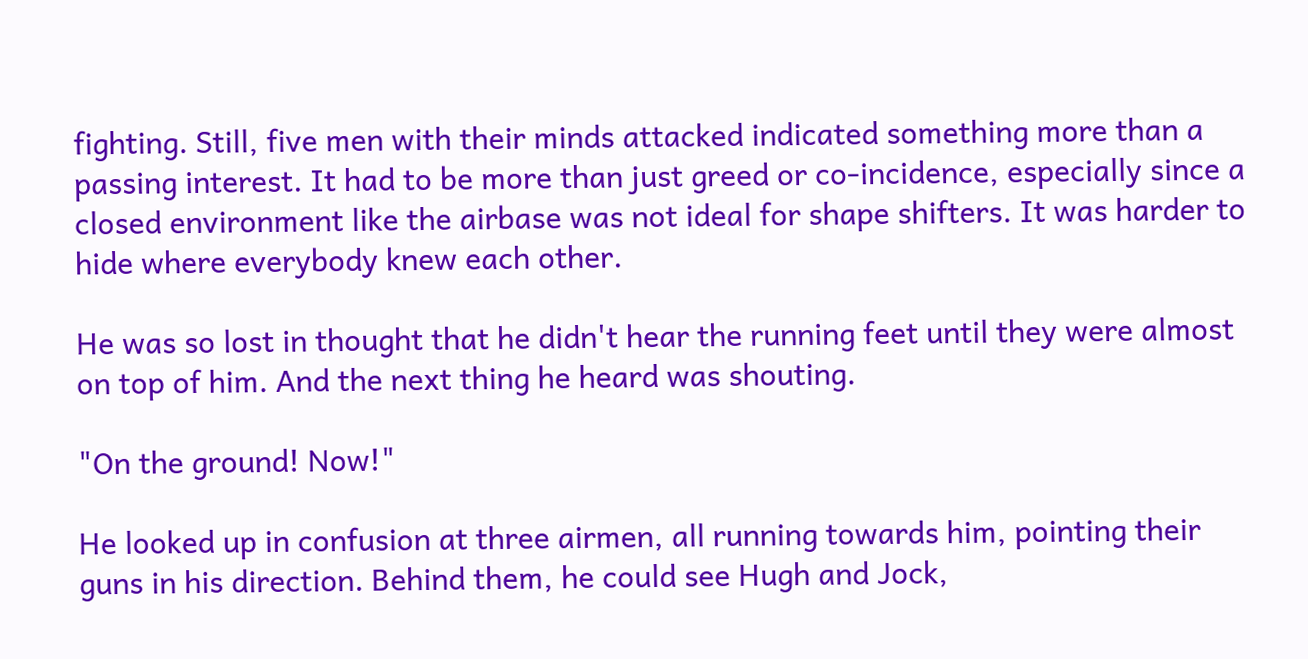fighting. Still, five men with their minds attacked indicated something more than a passing interest. It had to be more than just greed or co-incidence, especially since a closed environment like the airbase was not ideal for shape shifters. It was harder to hide where everybody knew each other.

He was so lost in thought that he didn't hear the running feet until they were almost on top of him. And the next thing he heard was shouting.

"On the ground! Now!"

He looked up in confusion at three airmen, all running towards him, pointing their guns in his direction. Behind them, he could see Hugh and Jock,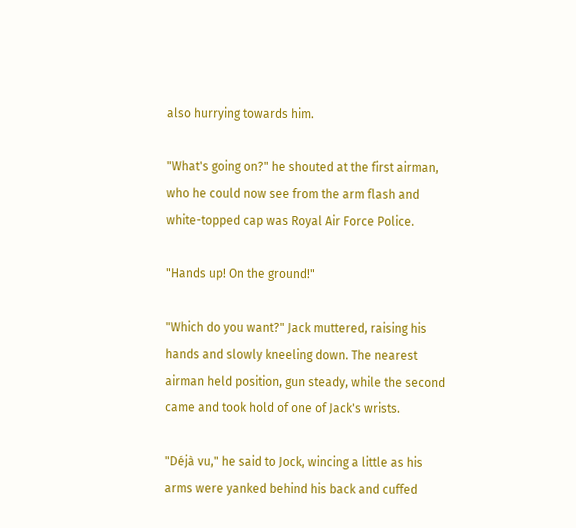also hurrying towards him.

"What's going on?" he shouted at the first airman, who he could now see from the arm flash and white-topped cap was Royal Air Force Police.

"Hands up! On the ground!"

"Which do you want?" Jack muttered, raising his hands and slowly kneeling down. The nearest airman held position, gun steady, while the second came and took hold of one of Jack's wrists.

"Déjà vu," he said to Jock, wincing a little as his arms were yanked behind his back and cuffed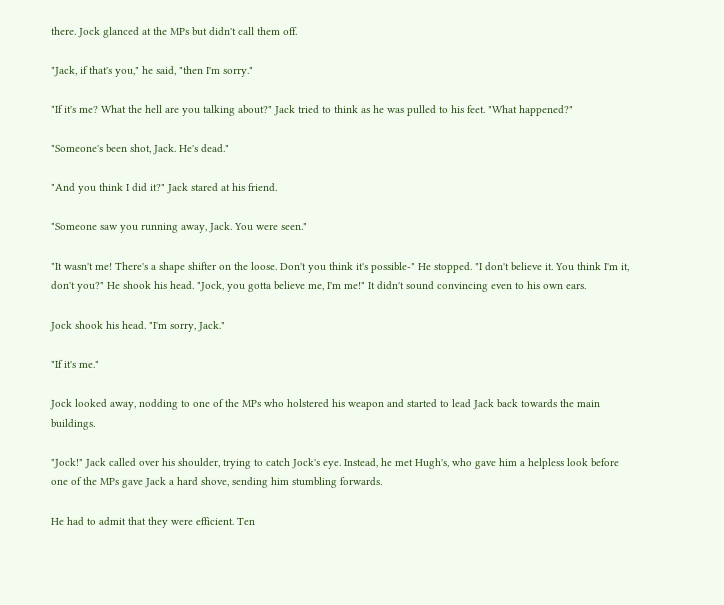there. Jock glanced at the MPs but didn't call them off.

"Jack, if that's you," he said, "then I'm sorry."

"If it's me? What the hell are you talking about?" Jack tried to think as he was pulled to his feet. "What happened?"

"Someone's been shot, Jack. He's dead."

"And you think I did it?" Jack stared at his friend.

"Someone saw you running away, Jack. You were seen."

"It wasn't me! There's a shape shifter on the loose. Don't you think it's possible-" He stopped. "I don't believe it. You think I'm it, don't you?" He shook his head. "Jock, you gotta believe me, I'm me!" It didn't sound convincing even to his own ears.

Jock shook his head. "I'm sorry, Jack."

"If it's me."

Jock looked away, nodding to one of the MPs who holstered his weapon and started to lead Jack back towards the main buildings.

"Jock!" Jack called over his shoulder, trying to catch Jock's eye. Instead, he met Hugh's, who gave him a helpless look before one of the MPs gave Jack a hard shove, sending him stumbling forwards.

He had to admit that they were efficient. Ten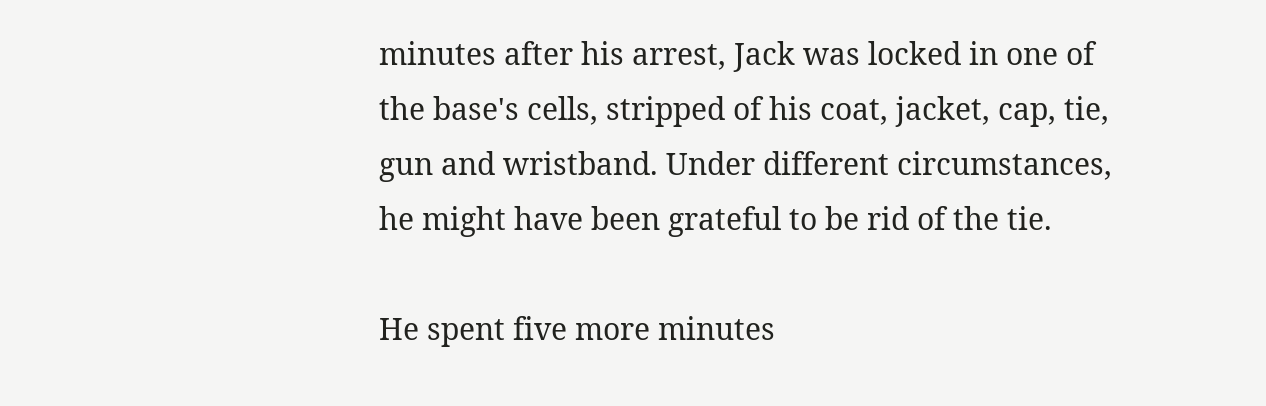minutes after his arrest, Jack was locked in one of the base's cells, stripped of his coat, jacket, cap, tie, gun and wristband. Under different circumstances, he might have been grateful to be rid of the tie.

He spent five more minutes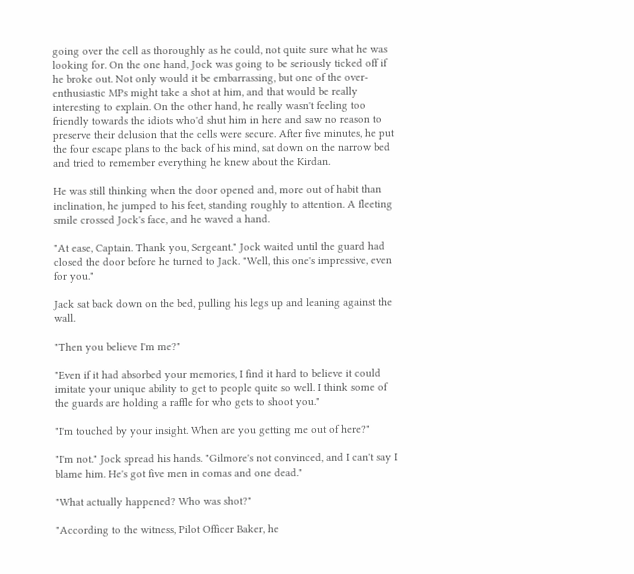going over the cell as thoroughly as he could, not quite sure what he was looking for. On the one hand, Jock was going to be seriously ticked off if he broke out. Not only would it be embarrassing, but one of the over-enthusiastic MPs might take a shot at him, and that would be really interesting to explain. On the other hand, he really wasn't feeling too friendly towards the idiots who'd shut him in here and saw no reason to preserve their delusion that the cells were secure. After five minutes, he put the four escape plans to the back of his mind, sat down on the narrow bed and tried to remember everything he knew about the Kirdan.

He was still thinking when the door opened and, more out of habit than inclination, he jumped to his feet, standing roughly to attention. A fleeting smile crossed Jock's face, and he waved a hand.

"At ease, Captain. Thank you, Sergeant." Jock waited until the guard had closed the door before he turned to Jack. "Well, this one's impressive, even for you."

Jack sat back down on the bed, pulling his legs up and leaning against the wall.

"Then you believe I'm me?"

"Even if it had absorbed your memories, I find it hard to believe it could imitate your unique ability to get to people quite so well. I think some of the guards are holding a raffle for who gets to shoot you."

"I'm touched by your insight. When are you getting me out of here?"

"I'm not." Jock spread his hands. "Gilmore's not convinced, and I can't say I blame him. He's got five men in comas and one dead."

"What actually happened? Who was shot?"

"According to the witness, Pilot Officer Baker, he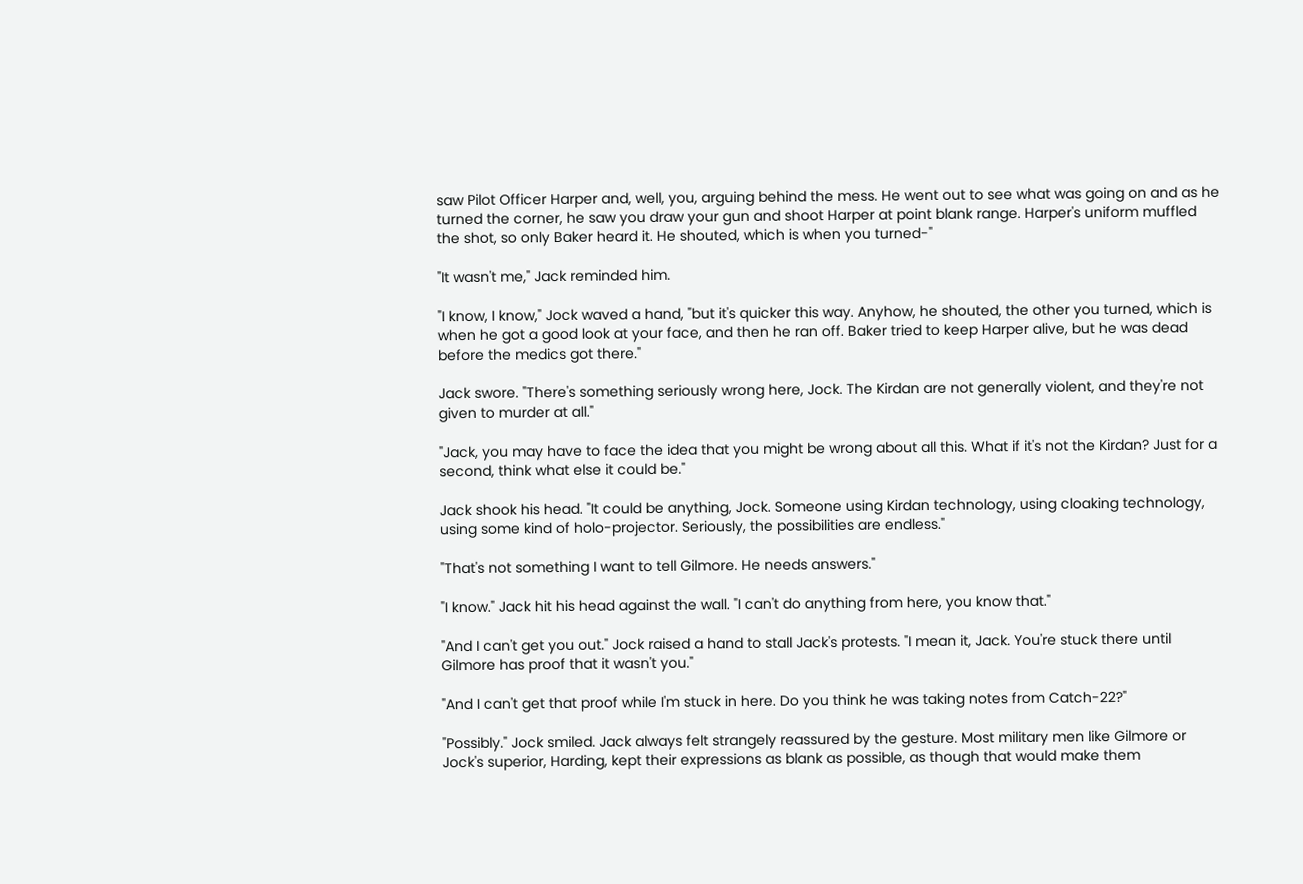saw Pilot Officer Harper and, well, you, arguing behind the mess. He went out to see what was going on and as he turned the corner, he saw you draw your gun and shoot Harper at point blank range. Harper's uniform muffled the shot, so only Baker heard it. He shouted, which is when you turned-"

"It wasn't me," Jack reminded him.

"I know, I know," Jock waved a hand, "but it's quicker this way. Anyhow, he shouted, the other you turned, which is when he got a good look at your face, and then he ran off. Baker tried to keep Harper alive, but he was dead before the medics got there."

Jack swore. "There's something seriously wrong here, Jock. The Kirdan are not generally violent, and they're not given to murder at all."

"Jack, you may have to face the idea that you might be wrong about all this. What if it's not the Kirdan? Just for a second, think what else it could be."

Jack shook his head. "It could be anything, Jock. Someone using Kirdan technology, using cloaking technology, using some kind of holo-projector. Seriously, the possibilities are endless."

"That's not something I want to tell Gilmore. He needs answers."

"I know." Jack hit his head against the wall. "I can't do anything from here, you know that."

"And I can't get you out." Jock raised a hand to stall Jack's protests. "I mean it, Jack. You're stuck there until Gilmore has proof that it wasn't you."

"And I can't get that proof while I'm stuck in here. Do you think he was taking notes from Catch-22?"

"Possibly." Jock smiled. Jack always felt strangely reassured by the gesture. Most military men like Gilmore or Jock's superior, Harding, kept their expressions as blank as possible, as though that would make them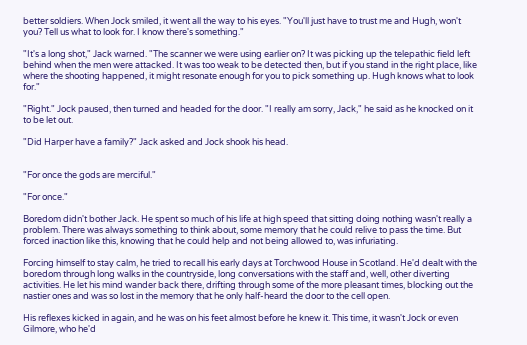better soldiers. When Jock smiled, it went all the way to his eyes. "You'll just have to trust me and Hugh, won't you? Tell us what to look for. I know there's something."

"It's a long shot," Jack warned. "The scanner we were using earlier on? It was picking up the telepathic field left behind when the men were attacked. It was too weak to be detected then, but if you stand in the right place, like where the shooting happened, it might resonate enough for you to pick something up. Hugh knows what to look for."

"Right." Jock paused, then turned and headed for the door. "I really am sorry, Jack," he said as he knocked on it to be let out.

"Did Harper have a family?" Jack asked and Jock shook his head.


"For once the gods are merciful."

"For once."

Boredom didn't bother Jack. He spent so much of his life at high speed that sitting doing nothing wasn't really a problem. There was always something to think about, some memory that he could relive to pass the time. But forced inaction like this, knowing that he could help and not being allowed to, was infuriating.

Forcing himself to stay calm, he tried to recall his early days at Torchwood House in Scotland. He'd dealt with the boredom through long walks in the countryside, long conversations with the staff and, well, other diverting activities. He let his mind wander back there, drifting through some of the more pleasant times, blocking out the nastier ones and was so lost in the memory that he only half-heard the door to the cell open.

His reflexes kicked in again, and he was on his feet almost before he knew it. This time, it wasn't Jock or even Gilmore, who he'd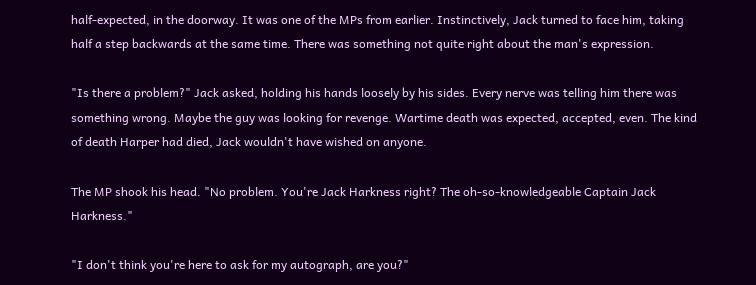half-expected, in the doorway. It was one of the MPs from earlier. Instinctively, Jack turned to face him, taking half a step backwards at the same time. There was something not quite right about the man's expression.

"Is there a problem?" Jack asked, holding his hands loosely by his sides. Every nerve was telling him there was something wrong. Maybe the guy was looking for revenge. Wartime death was expected, accepted, even. The kind of death Harper had died, Jack wouldn't have wished on anyone.

The MP shook his head. "No problem. You're Jack Harkness right? The oh-so-knowledgeable Captain Jack Harkness."

"I don't think you're here to ask for my autograph, are you?"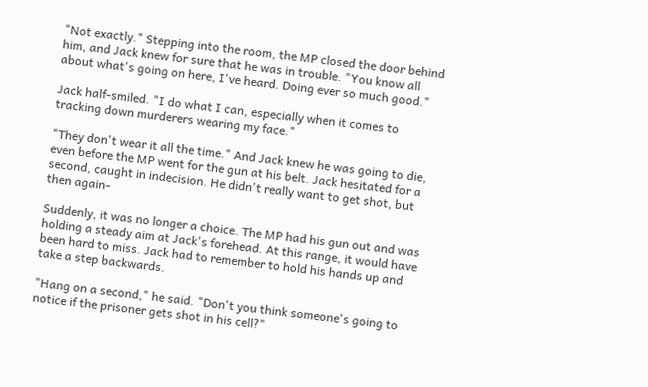"Not exactly." Stepping into the room, the MP closed the door behind him, and Jack knew for sure that he was in trouble. "You know all about what's going on here, I've heard. Doing ever so much good."

Jack half-smiled. "I do what I can, especially when it comes to tracking down murderers wearing my face."

"They don't wear it all the time." And Jack knew he was going to die, even before the MP went for the gun at his belt. Jack hesitated for a second, caught in indecision. He didn't really want to get shot, but then again-

Suddenly, it was no longer a choice. The MP had his gun out and was holding a steady aim at Jack's forehead. At this range, it would have been hard to miss. Jack had to remember to hold his hands up and take a step backwards.

"Hang on a second," he said. "Don't you think someone's going to notice if the prisoner gets shot in his cell?"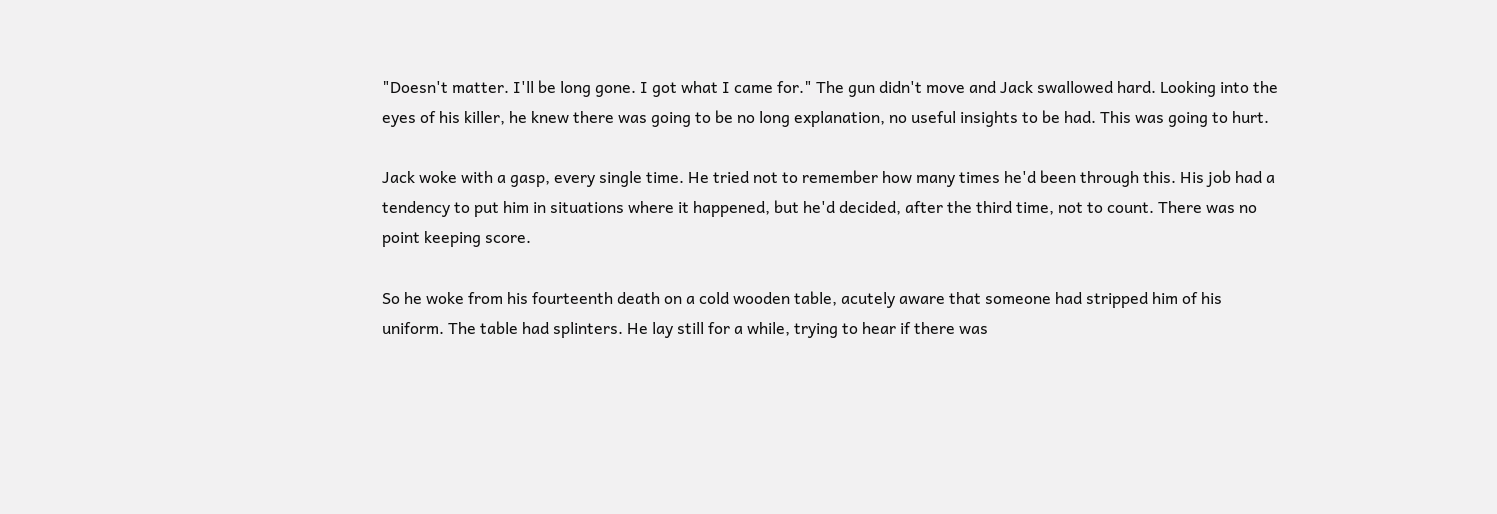"Doesn't matter. I'll be long gone. I got what I came for." The gun didn't move and Jack swallowed hard. Looking into the eyes of his killer, he knew there was going to be no long explanation, no useful insights to be had. This was going to hurt.

Jack woke with a gasp, every single time. He tried not to remember how many times he'd been through this. His job had a tendency to put him in situations where it happened, but he'd decided, after the third time, not to count. There was no point keeping score.

So he woke from his fourteenth death on a cold wooden table, acutely aware that someone had stripped him of his uniform. The table had splinters. He lay still for a while, trying to hear if there was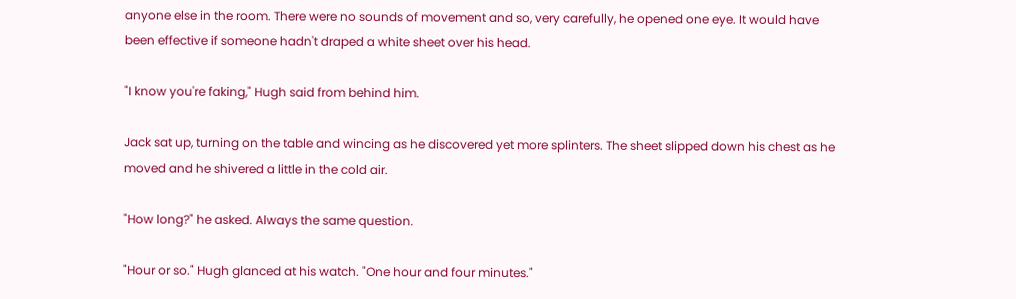anyone else in the room. There were no sounds of movement and so, very carefully, he opened one eye. It would have been effective if someone hadn't draped a white sheet over his head.

"I know you're faking," Hugh said from behind him.

Jack sat up, turning on the table and wincing as he discovered yet more splinters. The sheet slipped down his chest as he moved and he shivered a little in the cold air.

"How long?" he asked. Always the same question.

"Hour or so." Hugh glanced at his watch. "One hour and four minutes."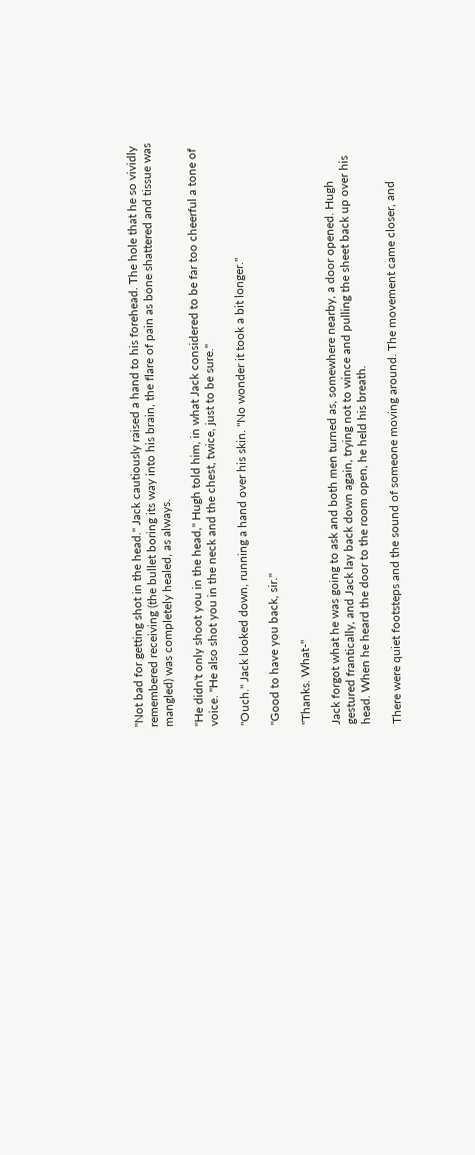"Not bad for getting shot in the head." Jack cautiously raised a hand to his forehead. The hole that he so vividly remembered receiving (the bullet boring its way into his brain, the flare of pain as bone shattered and tissue was mangled) was completely healed, as always.

"He didn't only shoot you in the head," Hugh told him, in what Jack considered to be far too cheerful a tone of voice. "He also shot you in the neck and the chest, twice, just to be sure."

"Ouch." Jack looked down, running a hand over his skin. "No wonder it took a bit longer."

"Good to have you back, sir."

"Thanks. What-"

Jack forgot what he was going to ask and both men turned as, somewhere nearby, a door opened. Hugh gestured frantically, and Jack lay back down again, trying not to wince and pulling the sheet back up over his head. When he heard the door to the room open, he held his breath.

There were quiet footsteps and the sound of someone moving around. The movement came closer, and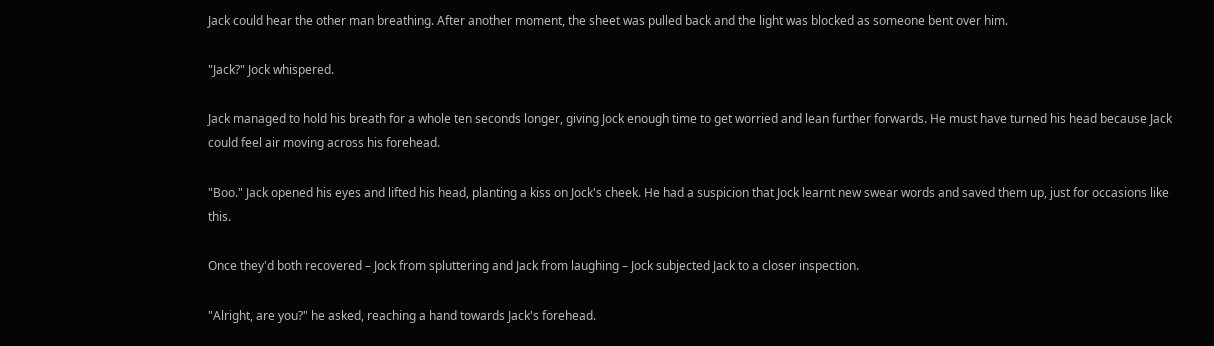Jack could hear the other man breathing. After another moment, the sheet was pulled back and the light was blocked as someone bent over him.

"Jack?" Jock whispered.

Jack managed to hold his breath for a whole ten seconds longer, giving Jock enough time to get worried and lean further forwards. He must have turned his head because Jack could feel air moving across his forehead.

"Boo." Jack opened his eyes and lifted his head, planting a kiss on Jock's cheek. He had a suspicion that Jock learnt new swear words and saved them up, just for occasions like this.

Once they'd both recovered – Jock from spluttering and Jack from laughing – Jock subjected Jack to a closer inspection.

"Alright, are you?" he asked, reaching a hand towards Jack's forehead.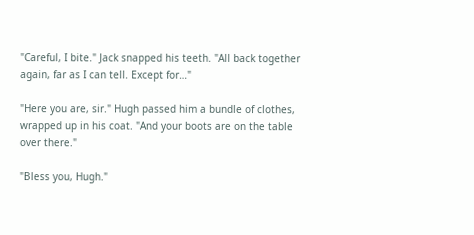"Careful, I bite." Jack snapped his teeth. "All back together again, far as I can tell. Except for…"

"Here you are, sir." Hugh passed him a bundle of clothes, wrapped up in his coat. "And your boots are on the table over there."

"Bless you, Hugh."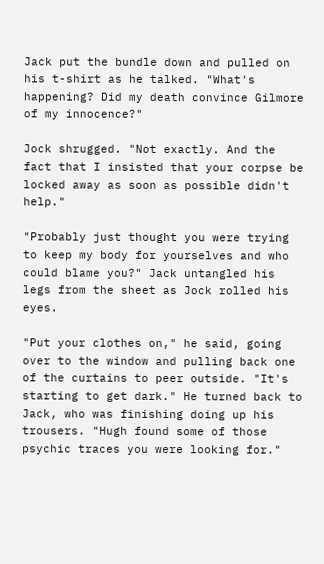Jack put the bundle down and pulled on his t-shirt as he talked. "What's happening? Did my death convince Gilmore of my innocence?"

Jock shrugged. "Not exactly. And the fact that I insisted that your corpse be locked away as soon as possible didn't help."

"Probably just thought you were trying to keep my body for yourselves and who could blame you?" Jack untangled his legs from the sheet as Jock rolled his eyes.

"Put your clothes on," he said, going over to the window and pulling back one of the curtains to peer outside. "It's starting to get dark." He turned back to Jack, who was finishing doing up his trousers. "Hugh found some of those psychic traces you were looking for."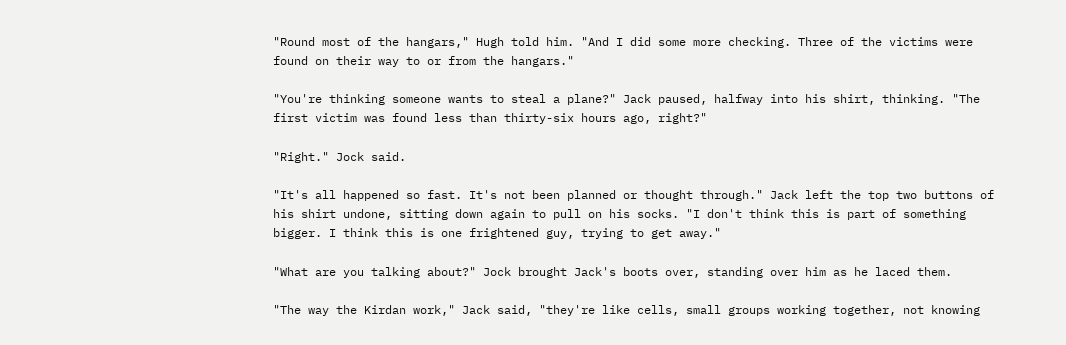"Round most of the hangars," Hugh told him. "And I did some more checking. Three of the victims were found on their way to or from the hangars."

"You're thinking someone wants to steal a plane?" Jack paused, halfway into his shirt, thinking. "The first victim was found less than thirty-six hours ago, right?"

"Right." Jock said.

"It's all happened so fast. It's not been planned or thought through." Jack left the top two buttons of his shirt undone, sitting down again to pull on his socks. "I don't think this is part of something bigger. I think this is one frightened guy, trying to get away."

"What are you talking about?" Jock brought Jack's boots over, standing over him as he laced them.

"The way the Kirdan work," Jack said, "they're like cells, small groups working together, not knowing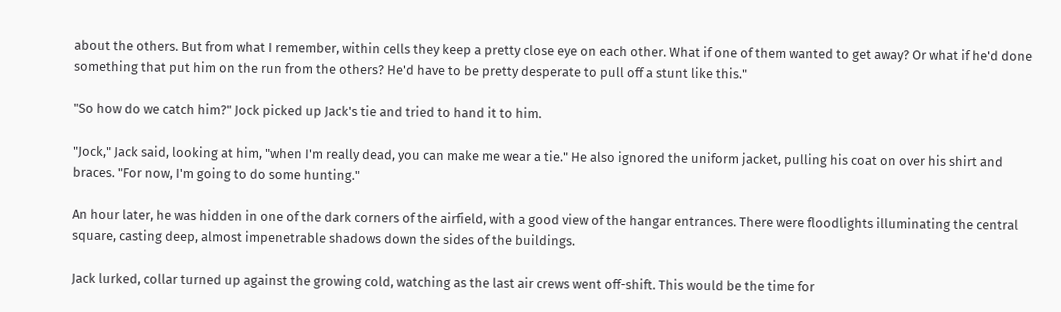about the others. But from what I remember, within cells they keep a pretty close eye on each other. What if one of them wanted to get away? Or what if he'd done something that put him on the run from the others? He'd have to be pretty desperate to pull off a stunt like this."

"So how do we catch him?" Jock picked up Jack's tie and tried to hand it to him.

"Jock," Jack said, looking at him, "when I'm really dead, you can make me wear a tie." He also ignored the uniform jacket, pulling his coat on over his shirt and braces. "For now, I'm going to do some hunting."

An hour later, he was hidden in one of the dark corners of the airfield, with a good view of the hangar entrances. There were floodlights illuminating the central square, casting deep, almost impenetrable shadows down the sides of the buildings.

Jack lurked, collar turned up against the growing cold, watching as the last air crews went off-shift. This would be the time for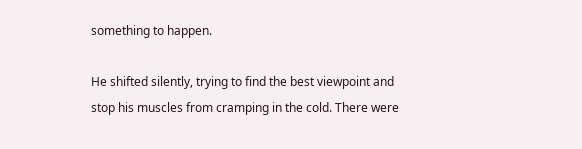something to happen.

He shifted silently, trying to find the best viewpoint and stop his muscles from cramping in the cold. There were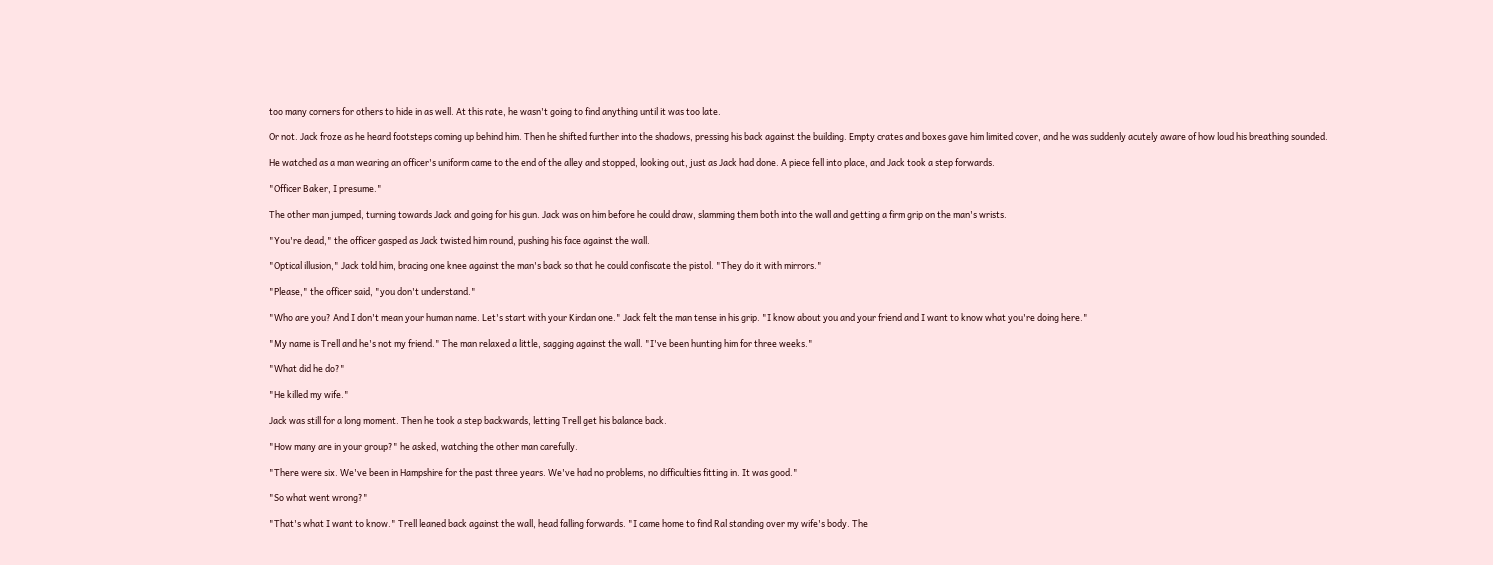too many corners for others to hide in as well. At this rate, he wasn't going to find anything until it was too late.

Or not. Jack froze as he heard footsteps coming up behind him. Then he shifted further into the shadows, pressing his back against the building. Empty crates and boxes gave him limited cover, and he was suddenly acutely aware of how loud his breathing sounded.

He watched as a man wearing an officer's uniform came to the end of the alley and stopped, looking out, just as Jack had done. A piece fell into place, and Jack took a step forwards.

"Officer Baker, I presume."

The other man jumped, turning towards Jack and going for his gun. Jack was on him before he could draw, slamming them both into the wall and getting a firm grip on the man's wrists.

"You're dead," the officer gasped as Jack twisted him round, pushing his face against the wall.

"Optical illusion," Jack told him, bracing one knee against the man's back so that he could confiscate the pistol. "They do it with mirrors."

"Please," the officer said, "you don't understand."

"Who are you? And I don't mean your human name. Let's start with your Kirdan one." Jack felt the man tense in his grip. "I know about you and your friend and I want to know what you're doing here."

"My name is Trell and he's not my friend." The man relaxed a little, sagging against the wall. "I've been hunting him for three weeks."

"What did he do?"

"He killed my wife."

Jack was still for a long moment. Then he took a step backwards, letting Trell get his balance back.

"How many are in your group?" he asked, watching the other man carefully.

"There were six. We've been in Hampshire for the past three years. We've had no problems, no difficulties fitting in. It was good."

"So what went wrong?"

"That's what I want to know." Trell leaned back against the wall, head falling forwards. "I came home to find Ral standing over my wife's body. The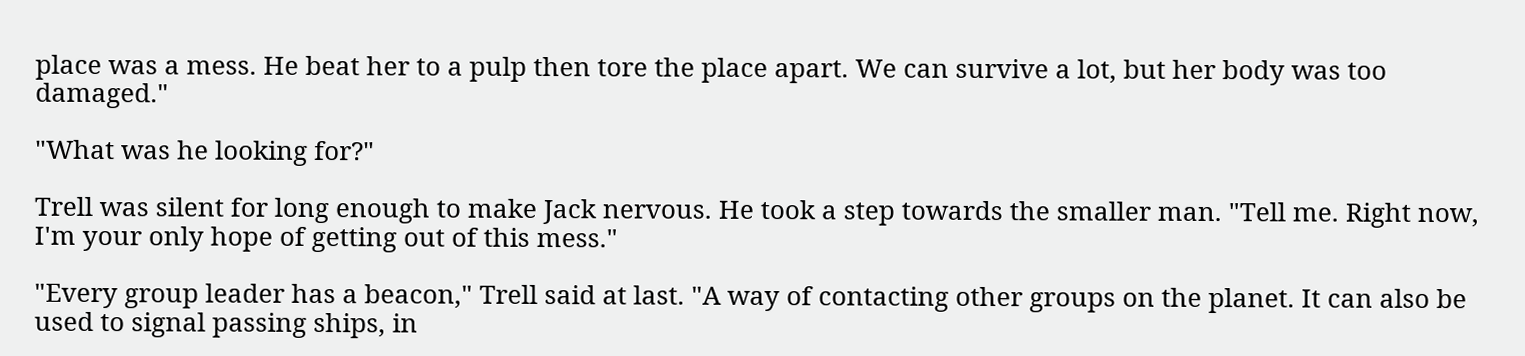place was a mess. He beat her to a pulp then tore the place apart. We can survive a lot, but her body was too damaged."

"What was he looking for?"

Trell was silent for long enough to make Jack nervous. He took a step towards the smaller man. "Tell me. Right now, I'm your only hope of getting out of this mess."

"Every group leader has a beacon," Trell said at last. "A way of contacting other groups on the planet. It can also be used to signal passing ships, in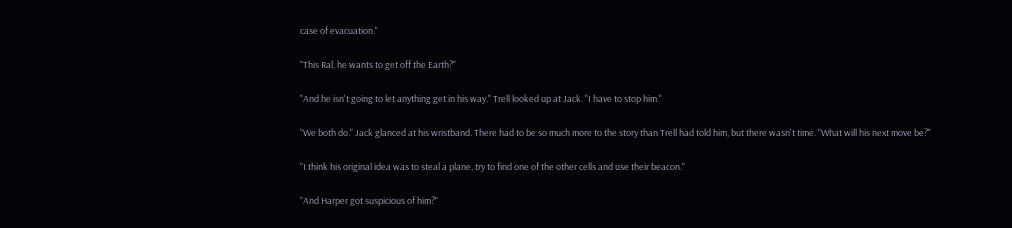case of evacuation."

"This Ral, he wants to get off the Earth?"

"And he isn't going to let anything get in his way." Trell looked up at Jack. "I have to stop him."

"We both do." Jack glanced at his wristband. There had to be so much more to the story than Trell had told him, but there wasn't time. "What will his next move be?"

"I think his original idea was to steal a plane, try to find one of the other cells and use their beacon."

"And Harper got suspicious of him?"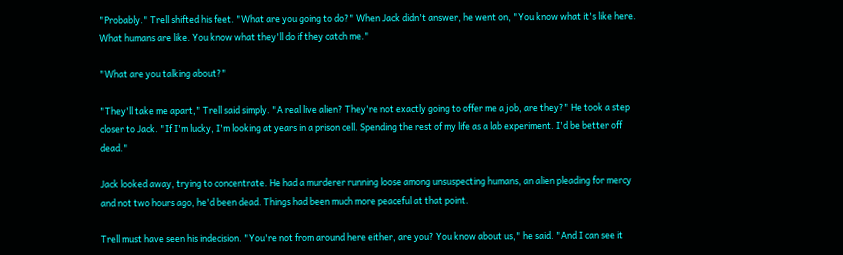"Probably." Trell shifted his feet. "What are you going to do?" When Jack didn't answer, he went on, "You know what it's like here. What humans are like. You know what they'll do if they catch me."

"What are you talking about?"

"They'll take me apart," Trell said simply. "A real live alien? They're not exactly going to offer me a job, are they?" He took a step closer to Jack. "If I'm lucky, I'm looking at years in a prison cell. Spending the rest of my life as a lab experiment. I'd be better off dead."

Jack looked away, trying to concentrate. He had a murderer running loose among unsuspecting humans, an alien pleading for mercy and not two hours ago, he'd been dead. Things had been much more peaceful at that point.

Trell must have seen his indecision. "You're not from around here either, are you? You know about us," he said. "And I can see it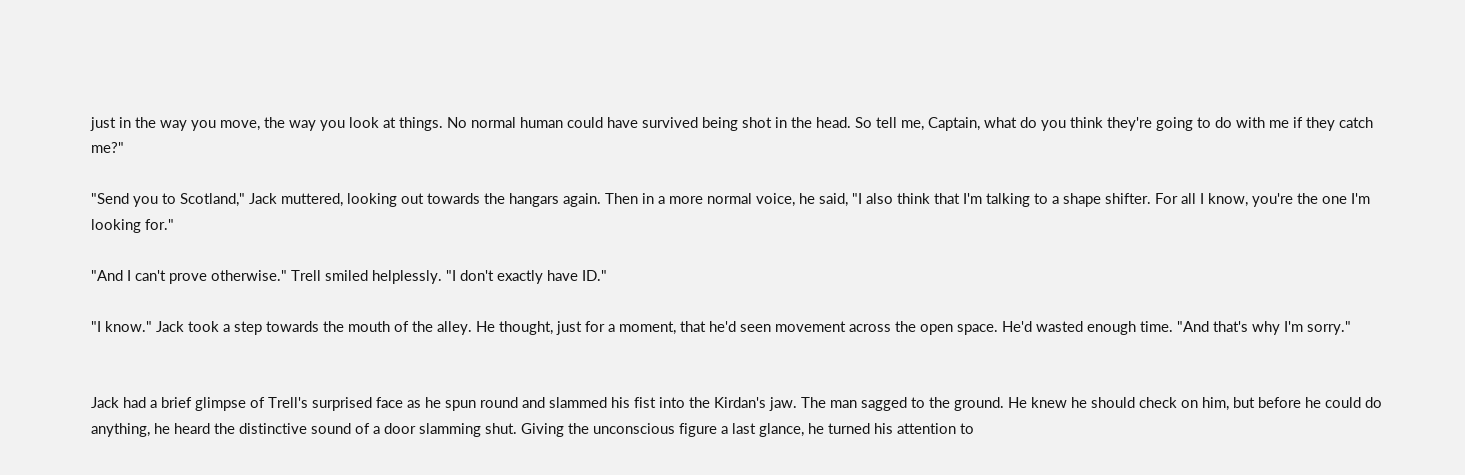just in the way you move, the way you look at things. No normal human could have survived being shot in the head. So tell me, Captain, what do you think they're going to do with me if they catch me?"

"Send you to Scotland," Jack muttered, looking out towards the hangars again. Then in a more normal voice, he said, "I also think that I'm talking to a shape shifter. For all I know, you're the one I'm looking for."

"And I can't prove otherwise." Trell smiled helplessly. "I don't exactly have ID."

"I know." Jack took a step towards the mouth of the alley. He thought, just for a moment, that he'd seen movement across the open space. He'd wasted enough time. "And that's why I'm sorry."


Jack had a brief glimpse of Trell's surprised face as he spun round and slammed his fist into the Kirdan's jaw. The man sagged to the ground. He knew he should check on him, but before he could do anything, he heard the distinctive sound of a door slamming shut. Giving the unconscious figure a last glance, he turned his attention to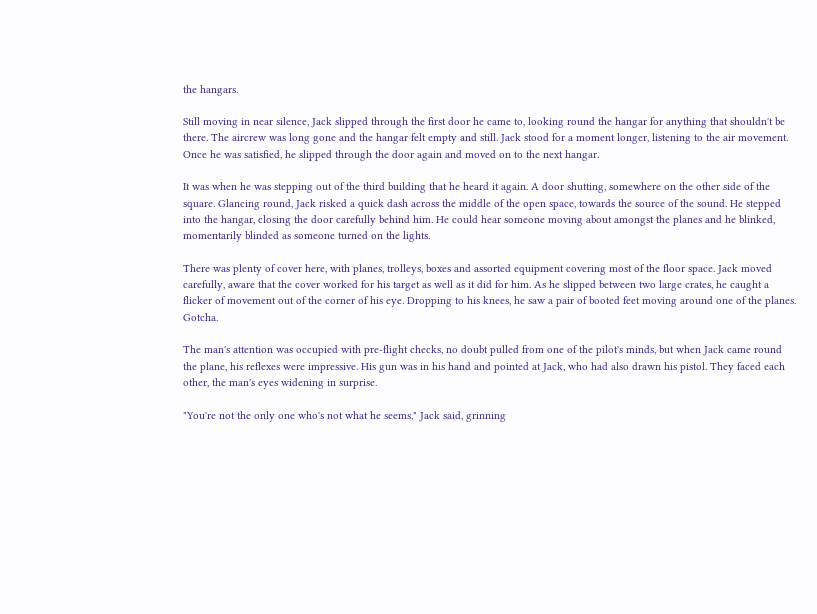the hangars.

Still moving in near silence, Jack slipped through the first door he came to, looking round the hangar for anything that shouldn't be there. The aircrew was long gone and the hangar felt empty and still. Jack stood for a moment longer, listening to the air movement. Once he was satisfied, he slipped through the door again and moved on to the next hangar.

It was when he was stepping out of the third building that he heard it again. A door shutting, somewhere on the other side of the square. Glancing round, Jack risked a quick dash across the middle of the open space, towards the source of the sound. He stepped into the hangar, closing the door carefully behind him. He could hear someone moving about amongst the planes and he blinked, momentarily blinded as someone turned on the lights.

There was plenty of cover here, with planes, trolleys, boxes and assorted equipment covering most of the floor space. Jack moved carefully, aware that the cover worked for his target as well as it did for him. As he slipped between two large crates, he caught a flicker of movement out of the corner of his eye. Dropping to his knees, he saw a pair of booted feet moving around one of the planes. Gotcha.

The man's attention was occupied with pre-flight checks, no doubt pulled from one of the pilot's minds, but when Jack came round the plane, his reflexes were impressive. His gun was in his hand and pointed at Jack, who had also drawn his pistol. They faced each other, the man's eyes widening in surprise.

"You're not the only one who's not what he seems," Jack said, grinning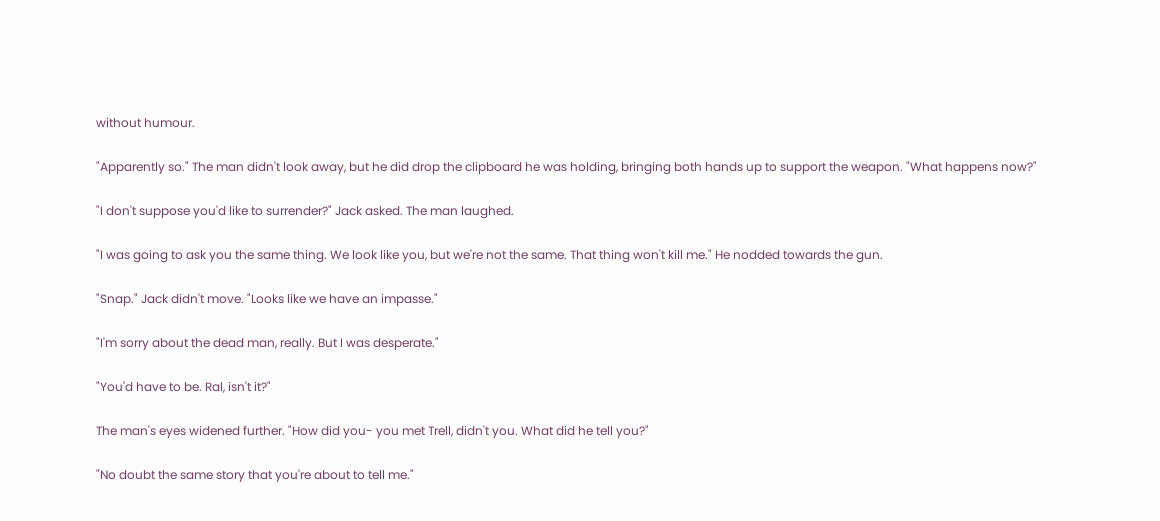without humour.

"Apparently so." The man didn't look away, but he did drop the clipboard he was holding, bringing both hands up to support the weapon. "What happens now?"

"I don't suppose you'd like to surrender?" Jack asked. The man laughed.

"I was going to ask you the same thing. We look like you, but we're not the same. That thing won't kill me." He nodded towards the gun.

"Snap." Jack didn't move. "Looks like we have an impasse."

"I'm sorry about the dead man, really. But I was desperate."

"You'd have to be. Ral, isn't it?"

The man's eyes widened further. "How did you- you met Trell, didn't you. What did he tell you?"

"No doubt the same story that you're about to tell me."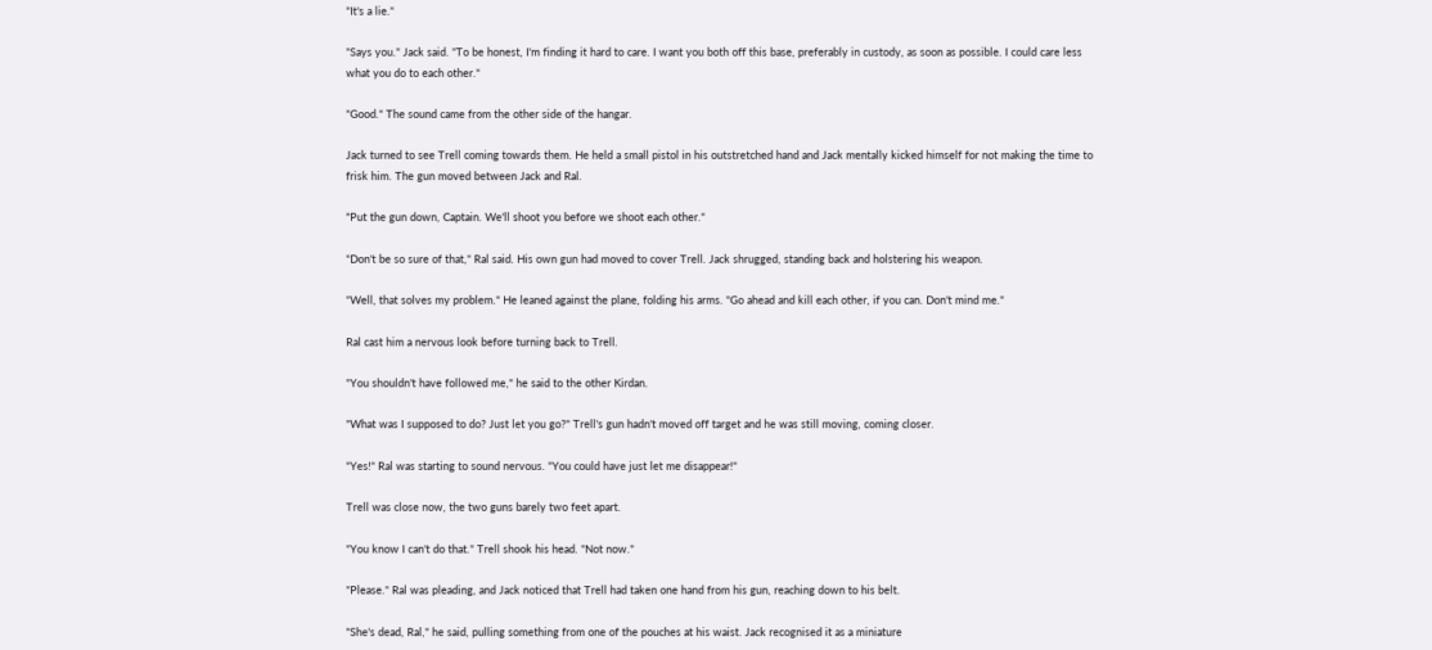"It's a lie."

"Says you." Jack said. "To be honest, I'm finding it hard to care. I want you both off this base, preferably in custody, as soon as possible. I could care less what you do to each other."

"Good." The sound came from the other side of the hangar.

Jack turned to see Trell coming towards them. He held a small pistol in his outstretched hand and Jack mentally kicked himself for not making the time to frisk him. The gun moved between Jack and Ral.

"Put the gun down, Captain. We'll shoot you before we shoot each other."

"Don't be so sure of that," Ral said. His own gun had moved to cover Trell. Jack shrugged, standing back and holstering his weapon.

"Well, that solves my problem." He leaned against the plane, folding his arms. "Go ahead and kill each other, if you can. Don't mind me."

Ral cast him a nervous look before turning back to Trell.

"You shouldn't have followed me," he said to the other Kirdan.

"What was I supposed to do? Just let you go?" Trell's gun hadn't moved off target and he was still moving, coming closer.

"Yes!" Ral was starting to sound nervous. "You could have just let me disappear!"

Trell was close now, the two guns barely two feet apart.

"You know I can't do that." Trell shook his head. "Not now."

"Please." Ral was pleading, and Jack noticed that Trell had taken one hand from his gun, reaching down to his belt.

"She's dead, Ral," he said, pulling something from one of the pouches at his waist. Jack recognised it as a miniature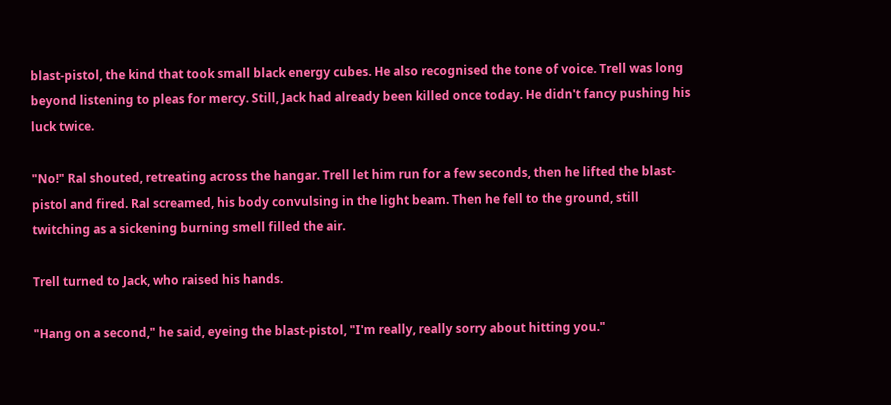blast-pistol, the kind that took small black energy cubes. He also recognised the tone of voice. Trell was long beyond listening to pleas for mercy. Still, Jack had already been killed once today. He didn't fancy pushing his luck twice.

"No!" Ral shouted, retreating across the hangar. Trell let him run for a few seconds, then he lifted the blast-pistol and fired. Ral screamed, his body convulsing in the light beam. Then he fell to the ground, still twitching as a sickening burning smell filled the air.

Trell turned to Jack, who raised his hands.

"Hang on a second," he said, eyeing the blast-pistol, "I'm really, really sorry about hitting you."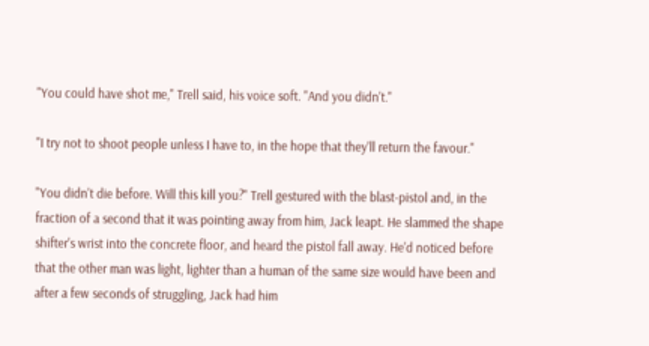"You could have shot me," Trell said, his voice soft. "And you didn't."

"I try not to shoot people unless I have to, in the hope that they'll return the favour."

"You didn't die before. Will this kill you?" Trell gestured with the blast-pistol and, in the fraction of a second that it was pointing away from him, Jack leapt. He slammed the shape shifter's wrist into the concrete floor, and heard the pistol fall away. He'd noticed before that the other man was light, lighter than a human of the same size would have been and after a few seconds of struggling, Jack had him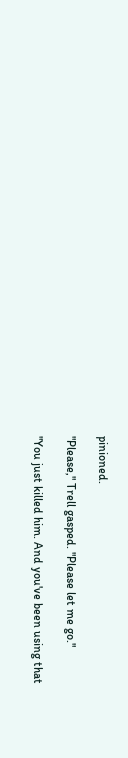pinioned.

"Please," Trell gasped. "Please let me go."

"You just killed him. And you've been using that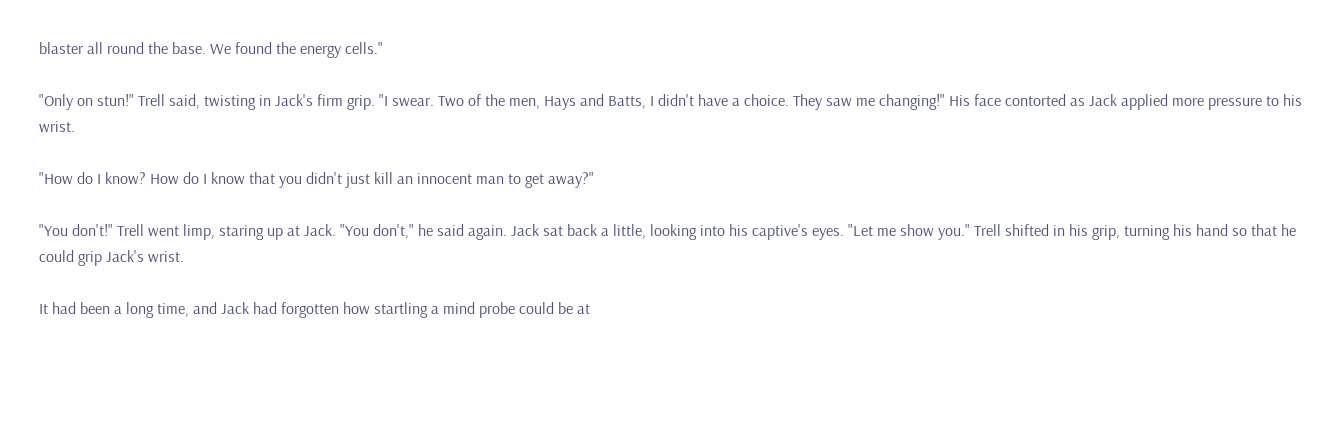blaster all round the base. We found the energy cells."

"Only on stun!" Trell said, twisting in Jack's firm grip. "I swear. Two of the men, Hays and Batts, I didn't have a choice. They saw me changing!" His face contorted as Jack applied more pressure to his wrist.

"How do I know? How do I know that you didn't just kill an innocent man to get away?"

"You don't!" Trell went limp, staring up at Jack. "You don't," he said again. Jack sat back a little, looking into his captive's eyes. "Let me show you." Trell shifted in his grip, turning his hand so that he could grip Jack's wrist.

It had been a long time, and Jack had forgotten how startling a mind probe could be at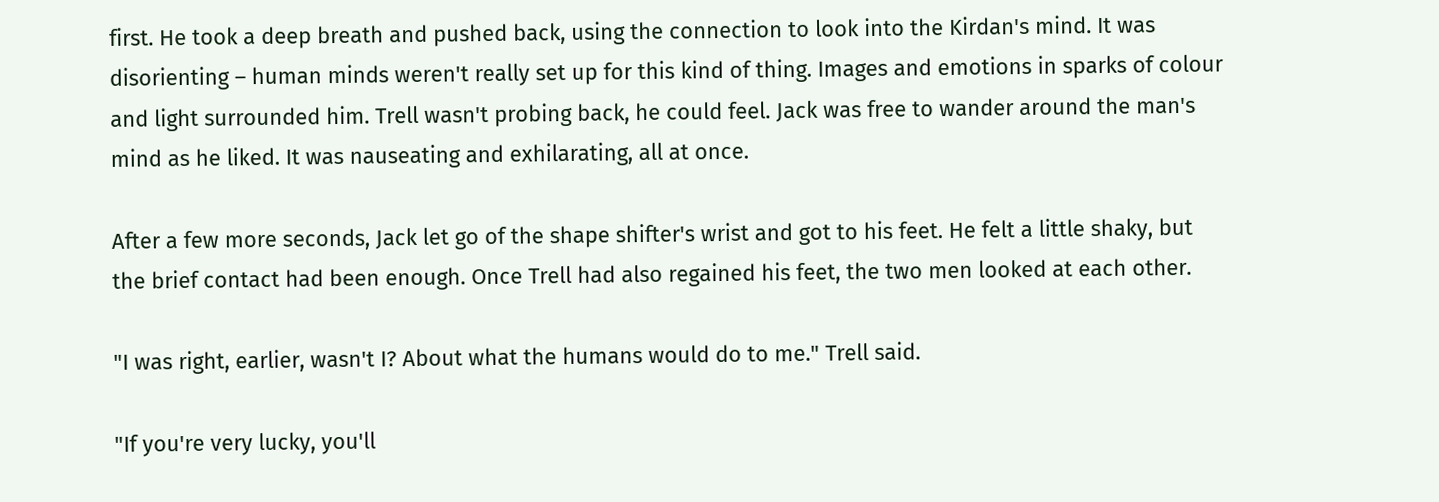first. He took a deep breath and pushed back, using the connection to look into the Kirdan's mind. It was disorienting – human minds weren't really set up for this kind of thing. Images and emotions in sparks of colour and light surrounded him. Trell wasn't probing back, he could feel. Jack was free to wander around the man's mind as he liked. It was nauseating and exhilarating, all at once.

After a few more seconds, Jack let go of the shape shifter's wrist and got to his feet. He felt a little shaky, but the brief contact had been enough. Once Trell had also regained his feet, the two men looked at each other.

"I was right, earlier, wasn't I? About what the humans would do to me." Trell said.

"If you're very lucky, you'll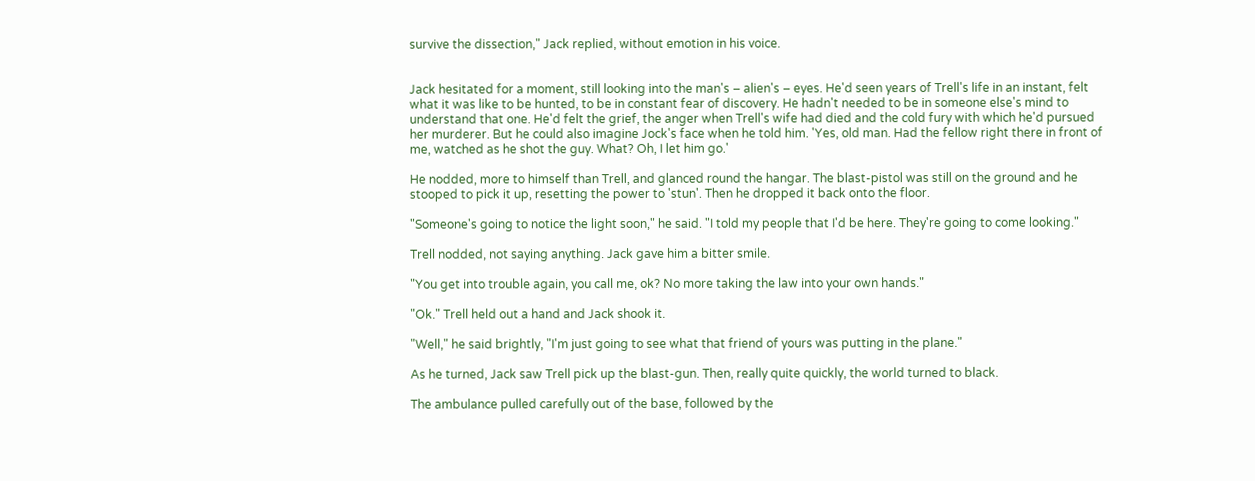survive the dissection," Jack replied, without emotion in his voice.


Jack hesitated for a moment, still looking into the man's – alien's – eyes. He'd seen years of Trell's life in an instant, felt what it was like to be hunted, to be in constant fear of discovery. He hadn't needed to be in someone else's mind to understand that one. He'd felt the grief, the anger when Trell's wife had died and the cold fury with which he'd pursued her murderer. But he could also imagine Jock's face when he told him. 'Yes, old man. Had the fellow right there in front of me, watched as he shot the guy. What? Oh, I let him go.'

He nodded, more to himself than Trell, and glanced round the hangar. The blast-pistol was still on the ground and he stooped to pick it up, resetting the power to 'stun'. Then he dropped it back onto the floor.

"Someone's going to notice the light soon," he said. "I told my people that I'd be here. They're going to come looking."

Trell nodded, not saying anything. Jack gave him a bitter smile.

"You get into trouble again, you call me, ok? No more taking the law into your own hands."

"Ok." Trell held out a hand and Jack shook it.

"Well," he said brightly, "I'm just going to see what that friend of yours was putting in the plane."

As he turned, Jack saw Trell pick up the blast-gun. Then, really quite quickly, the world turned to black.

The ambulance pulled carefully out of the base, followed by the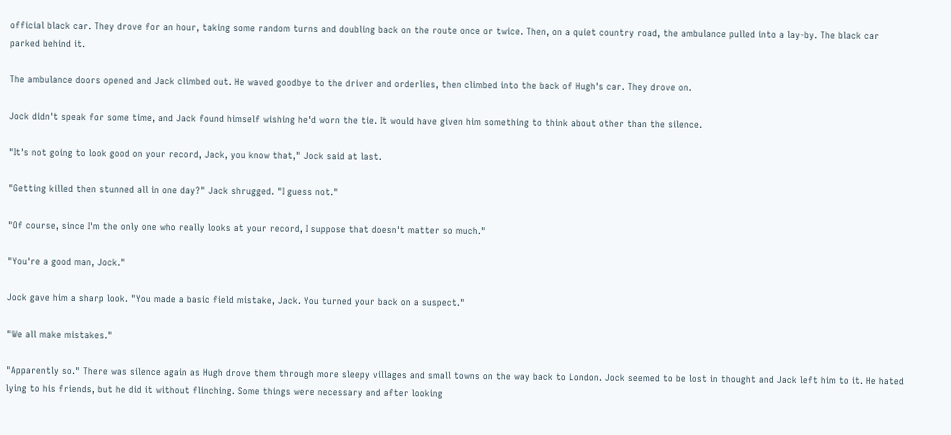official black car. They drove for an hour, taking some random turns and doubling back on the route once or twice. Then, on a quiet country road, the ambulance pulled into a lay-by. The black car parked behind it.

The ambulance doors opened and Jack climbed out. He waved goodbye to the driver and orderlies, then climbed into the back of Hugh's car. They drove on.

Jock didn't speak for some time, and Jack found himself wishing he'd worn the tie. It would have given him something to think about other than the silence.

"It's not going to look good on your record, Jack, you know that," Jock said at last.

"Getting killed then stunned all in one day?" Jack shrugged. "I guess not."

"Of course, since I'm the only one who really looks at your record, I suppose that doesn't matter so much."

"You're a good man, Jock."

Jock gave him a sharp look. "You made a basic field mistake, Jack. You turned your back on a suspect."

"We all make mistakes."

"Apparently so." There was silence again as Hugh drove them through more sleepy villages and small towns on the way back to London. Jock seemed to be lost in thought and Jack left him to it. He hated lying to his friends, but he did it without flinching. Some things were necessary and after looking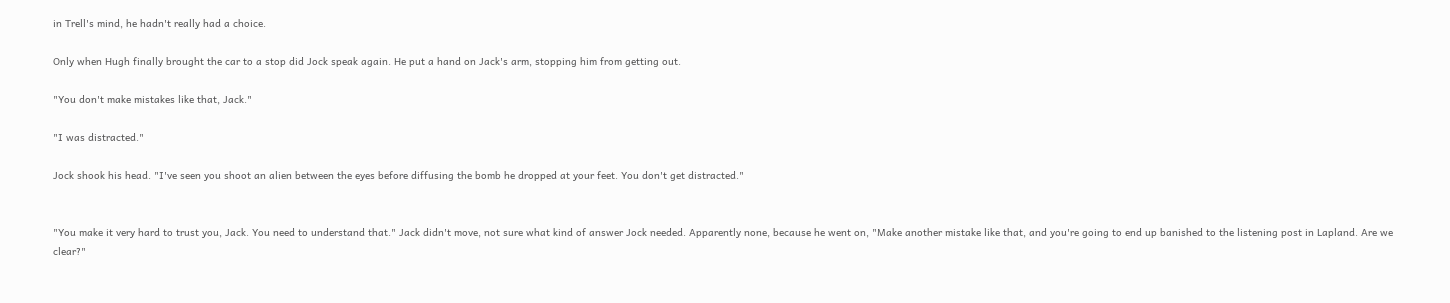in Trell's mind, he hadn't really had a choice.

Only when Hugh finally brought the car to a stop did Jock speak again. He put a hand on Jack's arm, stopping him from getting out.

"You don't make mistakes like that, Jack."

"I was distracted."

Jock shook his head. "I've seen you shoot an alien between the eyes before diffusing the bomb he dropped at your feet. You don't get distracted."


"You make it very hard to trust you, Jack. You need to understand that." Jack didn't move, not sure what kind of answer Jock needed. Apparently none, because he went on, "Make another mistake like that, and you're going to end up banished to the listening post in Lapland. Are we clear?"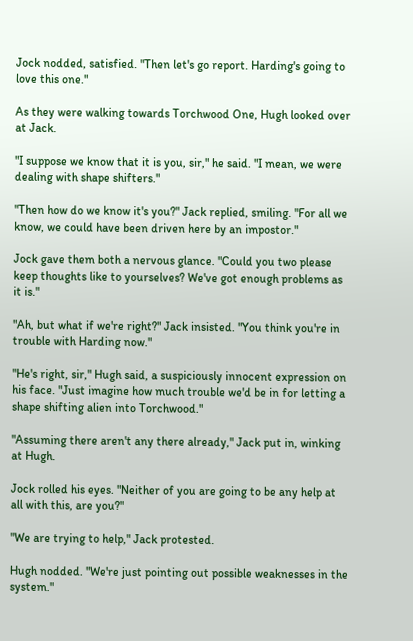Jock nodded, satisfied. "Then let's go report. Harding's going to love this one."

As they were walking towards Torchwood One, Hugh looked over at Jack.

"I suppose we know that it is you, sir," he said. "I mean, we were dealing with shape shifters."

"Then how do we know it's you?" Jack replied, smiling. "For all we know, we could have been driven here by an impostor."

Jock gave them both a nervous glance. "Could you two please keep thoughts like to yourselves? We've got enough problems as it is."

"Ah, but what if we're right?" Jack insisted. "You think you're in trouble with Harding now."

"He's right, sir," Hugh said, a suspiciously innocent expression on his face. "Just imagine how much trouble we'd be in for letting a shape shifting alien into Torchwood."

"Assuming there aren't any there already," Jack put in, winking at Hugh.

Jock rolled his eyes. "Neither of you are going to be any help at all with this, are you?"

"We are trying to help," Jack protested.

Hugh nodded. "We're just pointing out possible weaknesses in the system."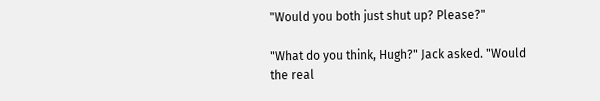"Would you both just shut up? Please?"

"What do you think, Hugh?" Jack asked. "Would the real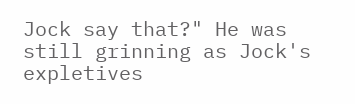Jock say that?" He was still grinning as Jock's expletives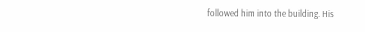followed him into the building. His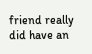friend really did have an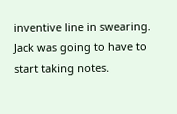inventive line in swearing. Jack was going to have to start taking notes.